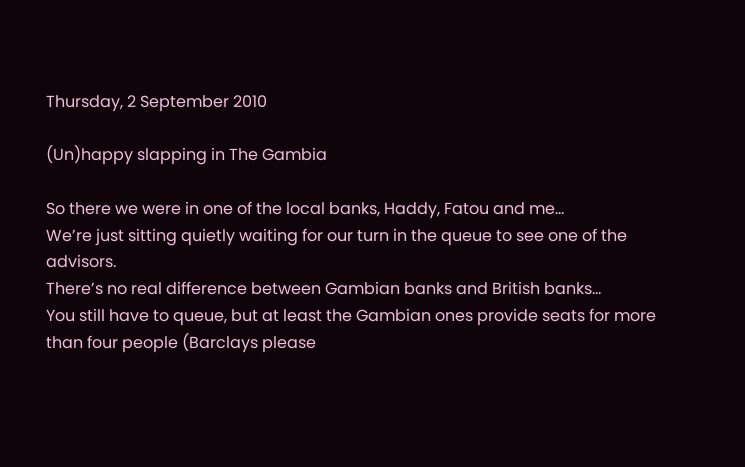Thursday, 2 September 2010

(Un)happy slapping in The Gambia

So there we were in one of the local banks, Haddy, Fatou and me…
We’re just sitting quietly waiting for our turn in the queue to see one of the advisors.
There’s no real difference between Gambian banks and British banks…
You still have to queue, but at least the Gambian ones provide seats for more than four people (Barclays please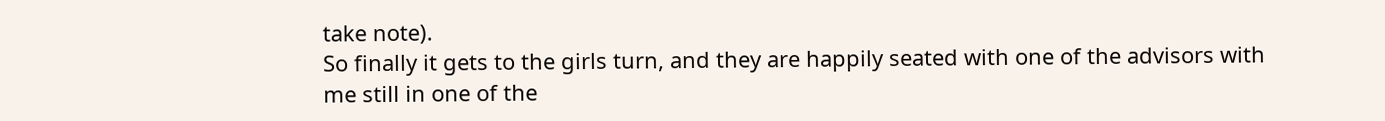take note).
So finally it gets to the girls turn, and they are happily seated with one of the advisors with me still in one of the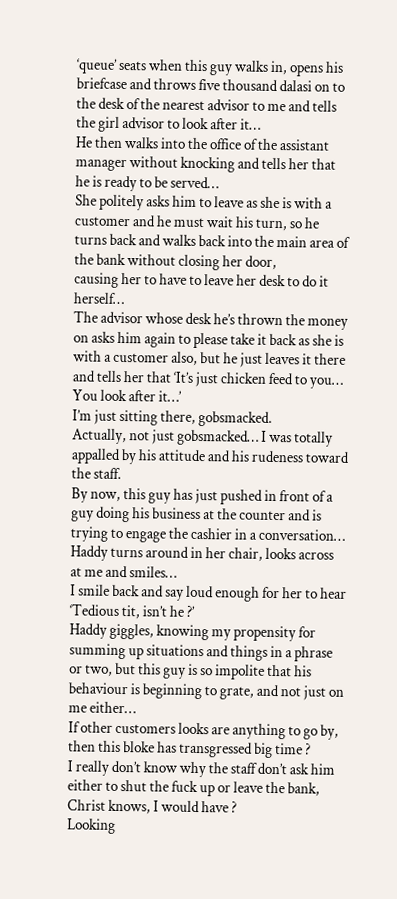‘queue’ seats when this guy walks in, opens his briefcase and throws five thousand dalasi on to the desk of the nearest advisor to me and tells the girl advisor to look after it…
He then walks into the office of the assistant manager without knocking and tells her that he is ready to be served…
She politely asks him to leave as she is with a customer and he must wait his turn, so he turns back and walks back into the main area of the bank without closing her door,
causing her to have to leave her desk to do it herself…
The advisor whose desk he’s thrown the money on asks him again to please take it back as she is with a customer also, but he just leaves it there and tells her that ‘It’s just chicken feed to you… You look after it…’
I’m just sitting there, gobsmacked.
Actually, not just gobsmacked… I was totally appalled by his attitude and his rudeness toward the staff.
By now, this guy has just pushed in front of a guy doing his business at the counter and is trying to engage the cashier in a conversation…
Haddy turns around in her chair, looks across at me and smiles…
I smile back and say loud enough for her to hear ‘Tedious tit, isn’t he ?’
Haddy giggles, knowing my propensity for summing up situations and things in a phrase or two, but this guy is so impolite that his behaviour is beginning to grate, and not just on me either…
If other customers looks are anything to go by, then this bloke has transgressed big time ?
I really don’t know why the staff don’t ask him either to shut the fuck up or leave the bank, Christ knows, I would have ?
Looking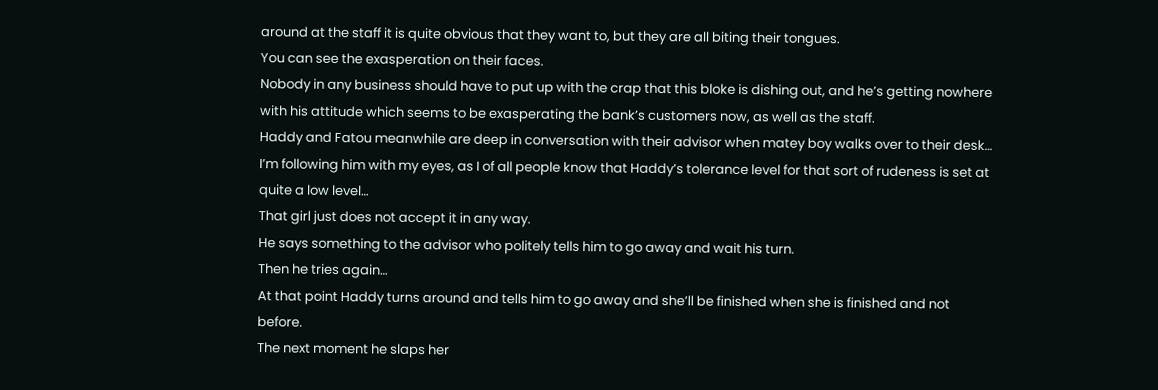around at the staff it is quite obvious that they want to, but they are all biting their tongues.
You can see the exasperation on their faces.
Nobody in any business should have to put up with the crap that this bloke is dishing out, and he’s getting nowhere with his attitude which seems to be exasperating the bank’s customers now, as well as the staff.
Haddy and Fatou meanwhile are deep in conversation with their advisor when matey boy walks over to their desk…
I’m following him with my eyes, as I of all people know that Haddy’s tolerance level for that sort of rudeness is set at quite a low level…
That girl just does not accept it in any way.
He says something to the advisor who politely tells him to go away and wait his turn.
Then he tries again…
At that point Haddy turns around and tells him to go away and she’ll be finished when she is finished and not before.
The next moment he slaps her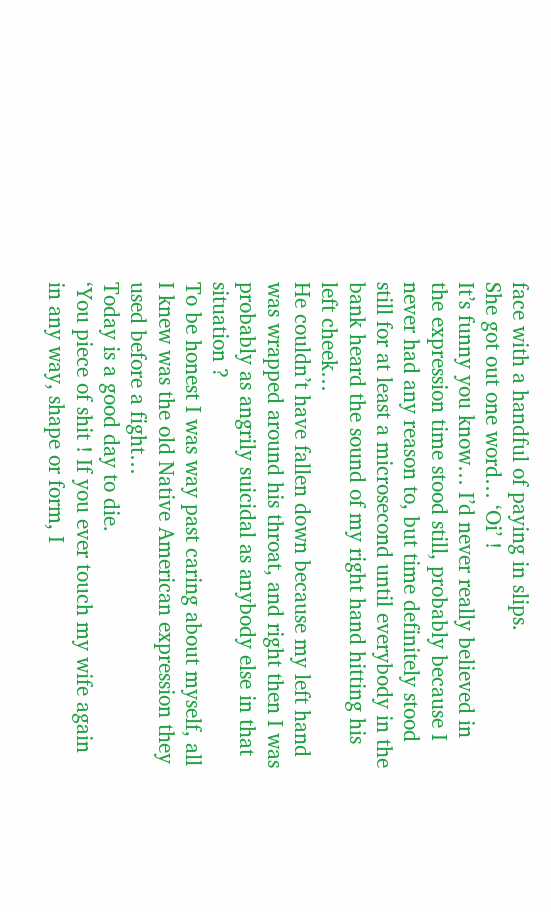face with a handful of paying in slips.
She got out one word… ‘Oi’ !
It’s funny you know… I’d never really believed in the expression time stood still, probably because I never had any reason to, but time definitely stood still for at least a microsecond until everybody in the bank heard the sound of my right hand hitting his left cheek…
He couldn’t have fallen down because my left hand was wrapped around his throat, and right then I was probably as angrily suicidal as anybody else in that situation ?
To be honest I was way past caring about myself, all I knew was the old Native American expression they used before a fight…
Today is a good day to die.
‘You piece of shit ! If you ever touch my wife again in any way, shape or form, I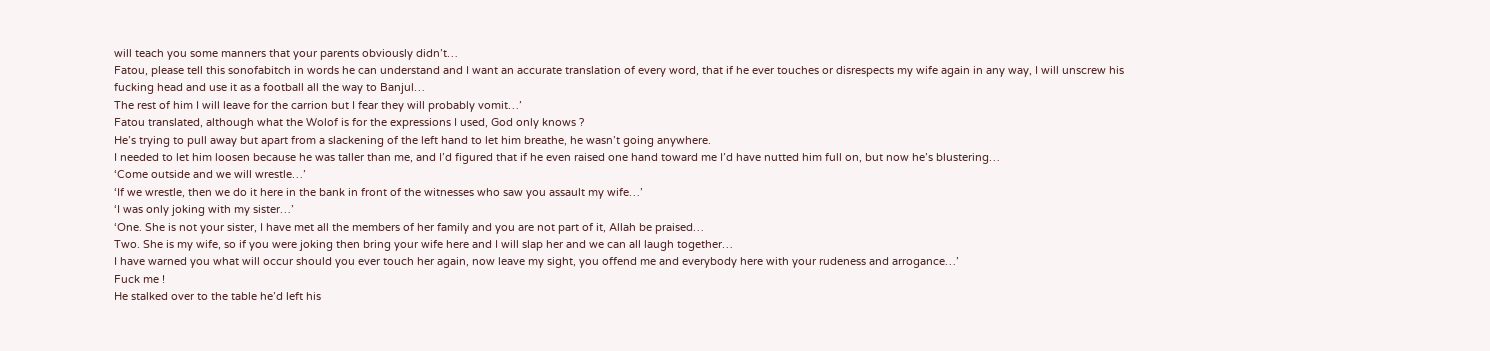will teach you some manners that your parents obviously didn’t…
Fatou, please tell this sonofabitch in words he can understand and I want an accurate translation of every word, that if he ever touches or disrespects my wife again in any way, I will unscrew his fucking head and use it as a football all the way to Banjul…
The rest of him I will leave for the carrion but I fear they will probably vomit…’
Fatou translated, although what the Wolof is for the expressions I used, God only knows ?
He’s trying to pull away but apart from a slackening of the left hand to let him breathe, he wasn’t going anywhere.
I needed to let him loosen because he was taller than me, and I’d figured that if he even raised one hand toward me I’d have nutted him full on, but now he’s blustering…
‘Come outside and we will wrestle…’
‘If we wrestle, then we do it here in the bank in front of the witnesses who saw you assault my wife…’
‘I was only joking with my sister…’
‘One. She is not your sister, I have met all the members of her family and you are not part of it, Allah be praised…
Two. She is my wife, so if you were joking then bring your wife here and I will slap her and we can all laugh together…
I have warned you what will occur should you ever touch her again, now leave my sight, you offend me and everybody here with your rudeness and arrogance…’
Fuck me !
He stalked over to the table he’d left his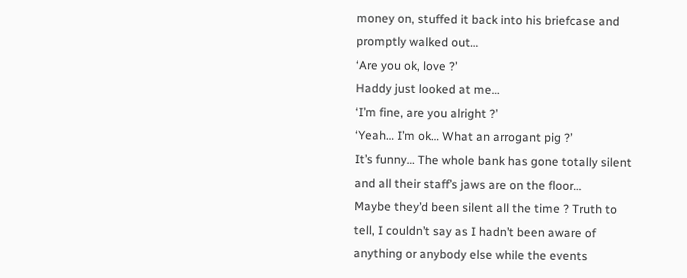money on, stuffed it back into his briefcase and promptly walked out…
‘Are you ok, love ?’
Haddy just looked at me…
‘I’m fine, are you alright ?’
‘Yeah… I’m ok… What an arrogant pig ?’
It’s funny… The whole bank has gone totally silent and all their staff’s jaws are on the floor…
Maybe they’d been silent all the time ? Truth to tell, I couldn’t say as I hadn’t been aware of anything or anybody else while the events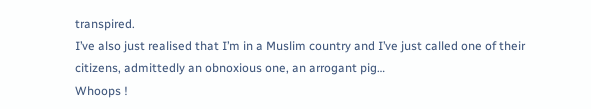transpired.
I’ve also just realised that I’m in a Muslim country and I’ve just called one of their citizens, admittedly an obnoxious one, an arrogant pig…
Whoops !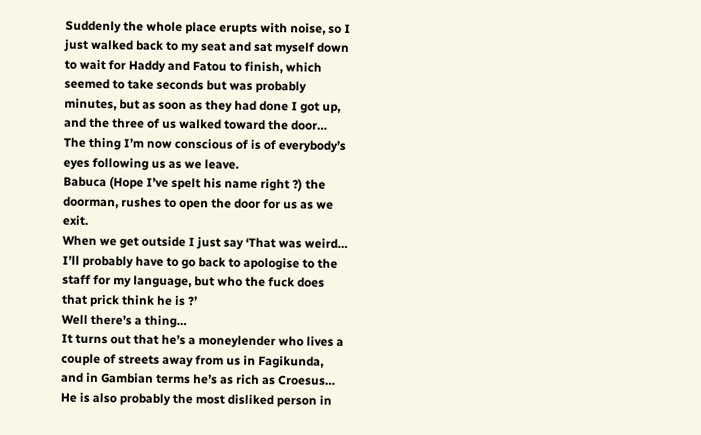Suddenly the whole place erupts with noise, so I just walked back to my seat and sat myself down to wait for Haddy and Fatou to finish, which seemed to take seconds but was probably minutes, but as soon as they had done I got up, and the three of us walked toward the door…
The thing I’m now conscious of is of everybody’s eyes following us as we leave.
Babuca (Hope I’ve spelt his name right ?) the doorman, rushes to open the door for us as we exit.
When we get outside I just say ‘That was weird… I’ll probably have to go back to apologise to the staff for my language, but who the fuck does that prick think he is ?’
Well there’s a thing…
It turns out that he’s a moneylender who lives a couple of streets away from us in Fagikunda, and in Gambian terms he’s as rich as Croesus…
He is also probably the most disliked person in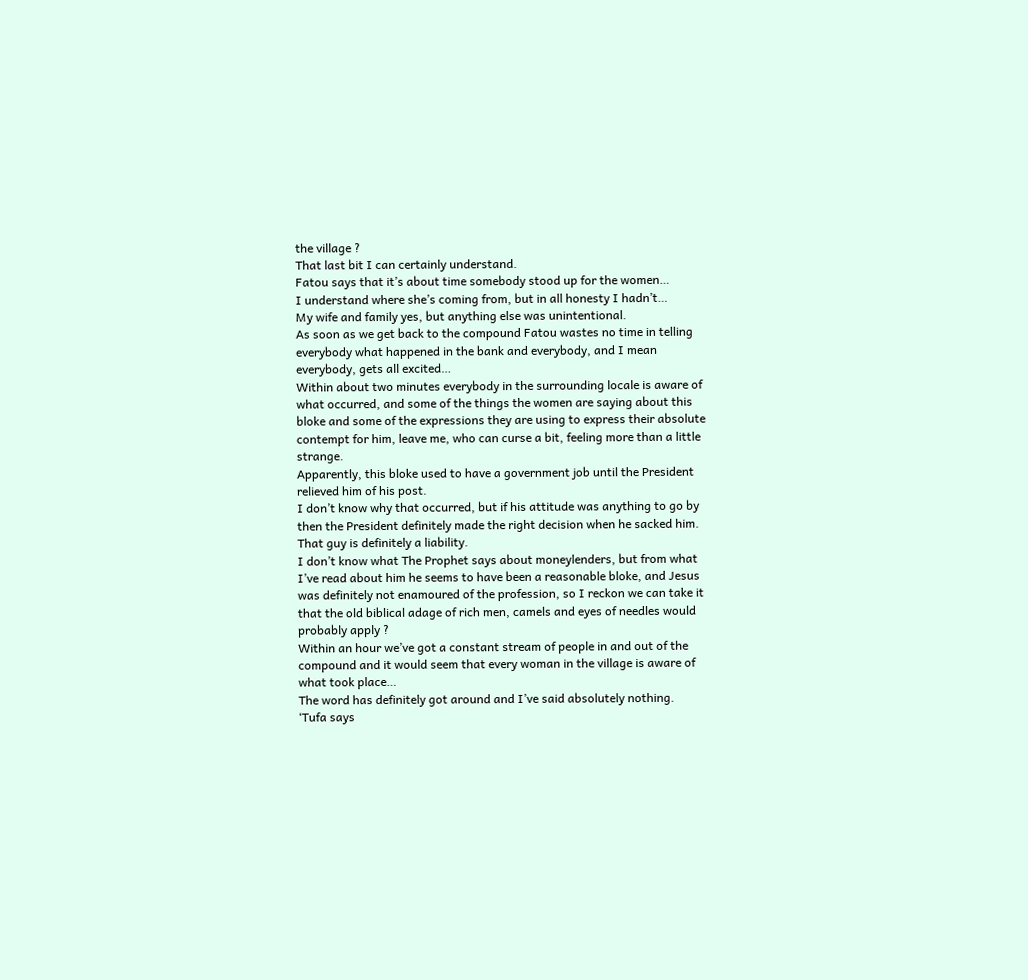the village ?
That last bit I can certainly understand.
Fatou says that it’s about time somebody stood up for the women…
I understand where she’s coming from, but in all honesty I hadn’t…
My wife and family yes, but anything else was unintentional.
As soon as we get back to the compound Fatou wastes no time in telling everybody what happened in the bank and everybody, and I mean everybody, gets all excited…
Within about two minutes everybody in the surrounding locale is aware of what occurred, and some of the things the women are saying about this bloke and some of the expressions they are using to express their absolute contempt for him, leave me, who can curse a bit, feeling more than a little strange.
Apparently, this bloke used to have a government job until the President relieved him of his post.
I don’t know why that occurred, but if his attitude was anything to go by then the President definitely made the right decision when he sacked him.
That guy is definitely a liability.
I don’t know what The Prophet says about moneylenders, but from what I’ve read about him he seems to have been a reasonable bloke, and Jesus was definitely not enamoured of the profession, so I reckon we can take it that the old biblical adage of rich men, camels and eyes of needles would probably apply ?
Within an hour we’ve got a constant stream of people in and out of the compound and it would seem that every woman in the village is aware of what took place…
The word has definitely got around and I’ve said absolutely nothing.
‘Tufa says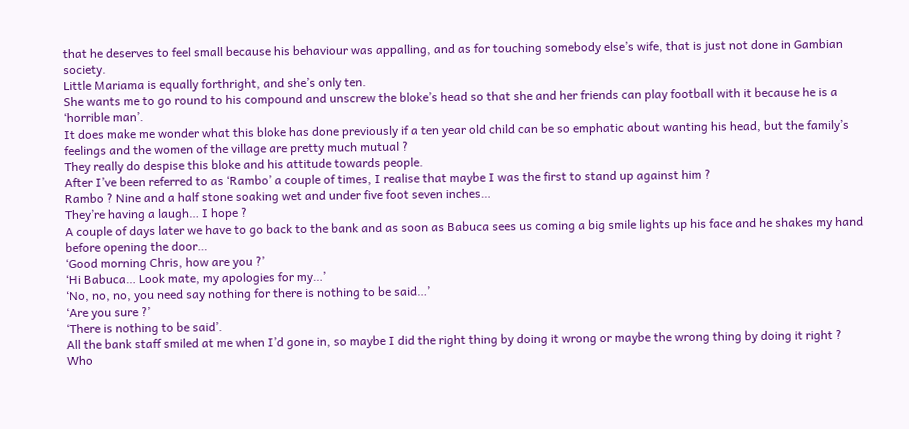that he deserves to feel small because his behaviour was appalling, and as for touching somebody else’s wife, that is just not done in Gambian society.
Little Mariama is equally forthright, and she’s only ten.
She wants me to go round to his compound and unscrew the bloke’s head so that she and her friends can play football with it because he is a ‘horrible man’.
It does make me wonder what this bloke has done previously if a ten year old child can be so emphatic about wanting his head, but the family’s feelings and the women of the village are pretty much mutual ?
They really do despise this bloke and his attitude towards people.
After I’ve been referred to as ‘Rambo’ a couple of times, I realise that maybe I was the first to stand up against him ?
Rambo ? Nine and a half stone soaking wet and under five foot seven inches…
They’re having a laugh… I hope ?
A couple of days later we have to go back to the bank and as soon as Babuca sees us coming a big smile lights up his face and he shakes my hand before opening the door…
‘Good morning Chris, how are you ?’
‘Hi Babuca… Look mate, my apologies for my…’
‘No, no, no, you need say nothing for there is nothing to be said…’
‘Are you sure ?’
‘There is nothing to be said’.
All the bank staff smiled at me when I’d gone in, so maybe I did the right thing by doing it wrong or maybe the wrong thing by doing it right ?
Who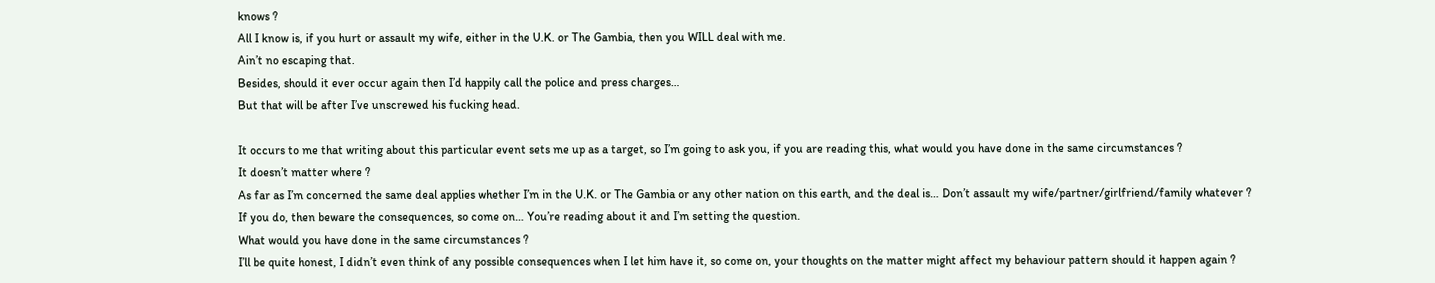knows ?
All I know is, if you hurt or assault my wife, either in the U.K. or The Gambia, then you WILL deal with me.
Ain’t no escaping that.
Besides, should it ever occur again then I’d happily call the police and press charges…
But that will be after I’ve unscrewed his fucking head.

It occurs to me that writing about this particular event sets me up as a target, so I’m going to ask you, if you are reading this, what would you have done in the same circumstances ?
It doesn’t matter where ?
As far as I’m concerned the same deal applies whether I’m in the U.K. or The Gambia or any other nation on this earth, and the deal is… Don’t assault my wife/partner/girlfriend/family whatever ?
If you do, then beware the consequences, so come on… You’re reading about it and I’m setting the question.
What would you have done in the same circumstances ?
I’ll be quite honest, I didn’t even think of any possible consequences when I let him have it, so come on, your thoughts on the matter might affect my behaviour pattern should it happen again ?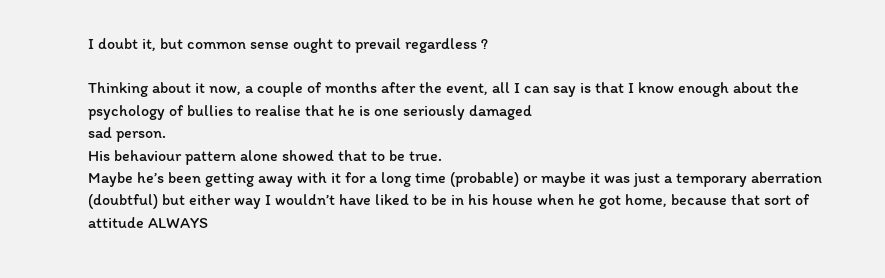I doubt it, but common sense ought to prevail regardless ?

Thinking about it now, a couple of months after the event, all I can say is that I know enough about the psychology of bullies to realise that he is one seriously damaged
sad person.
His behaviour pattern alone showed that to be true.
Maybe he’s been getting away with it for a long time (probable) or maybe it was just a temporary aberration (doubtful) but either way I wouldn’t have liked to be in his house when he got home, because that sort of attitude ALWAYS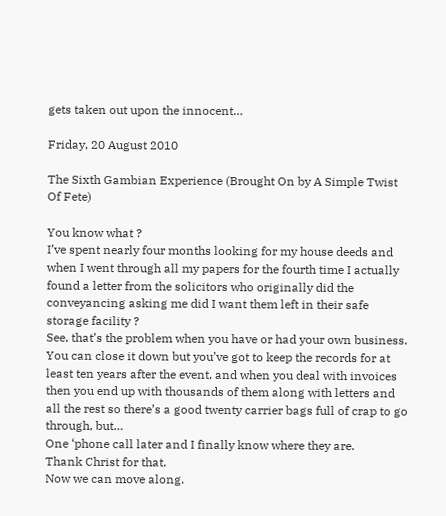gets taken out upon the innocent…

Friday, 20 August 2010

The Sixth Gambian Experience (Brought On by A Simple Twist Of Fete)

You know what ?
I’ve spent nearly four months looking for my house deeds and when I went through all my papers for the fourth time I actually found a letter from the solicitors who originally did the conveyancing asking me did I want them left in their safe storage facility ?
See, that’s the problem when you have or had your own business.
You can close it down but you’ve got to keep the records for at least ten years after the event, and when you deal with invoices then you end up with thousands of them along with letters and all the rest so there’s a good twenty carrier bags full of crap to go through, but…
One ‘phone call later and I finally know where they are.
Thank Christ for that.
Now we can move along.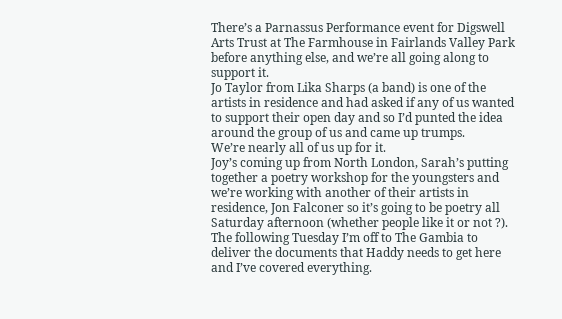There’s a Parnassus Performance event for Digswell Arts Trust at The Farmhouse in Fairlands Valley Park before anything else, and we’re all going along to support it.
Jo Taylor from Lika Sharps (a band) is one of the artists in residence and had asked if any of us wanted to support their open day and so I’d punted the idea around the group of us and came up trumps.
We’re nearly all of us up for it.
Joy’s coming up from North London, Sarah’s putting together a poetry workshop for the youngsters and we’re working with another of their artists in residence, Jon Falconer so it’s going to be poetry all Saturday afternoon (whether people like it or not ?).
The following Tuesday I’m off to The Gambia to deliver the documents that Haddy needs to get here and I’ve covered everything.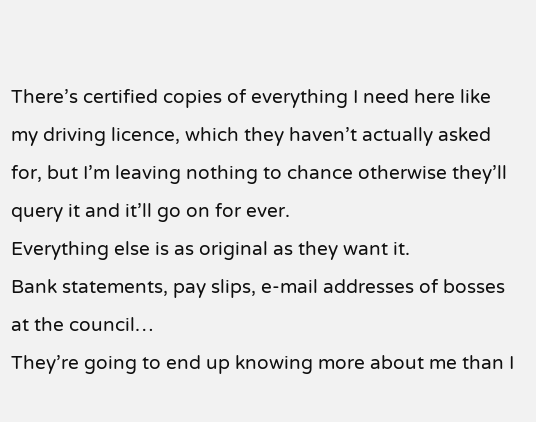There’s certified copies of everything I need here like my driving licence, which they haven’t actually asked for, but I’m leaving nothing to chance otherwise they’ll query it and it’ll go on for ever.
Everything else is as original as they want it.
Bank statements, pay slips, e-mail addresses of bosses at the council…
They’re going to end up knowing more about me than I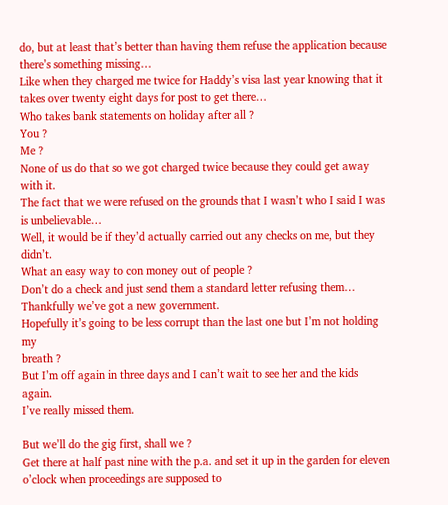do, but at least that’s better than having them refuse the application because there’s something missing…
Like when they charged me twice for Haddy’s visa last year knowing that it takes over twenty eight days for post to get there…
Who takes bank statements on holiday after all ?
You ?
Me ?
None of us do that so we got charged twice because they could get away with it.
The fact that we were refused on the grounds that I wasn’t who I said I was is unbelievable…
Well, it would be if they’d actually carried out any checks on me, but they didn’t.
What an easy way to con money out of people ?
Don’t do a check and just send them a standard letter refusing them…
Thankfully we’ve got a new government.
Hopefully it’s going to be less corrupt than the last one but I’m not holding my
breath ?
But I’m off again in three days and I can’t wait to see her and the kids again.
I’ve really missed them.

But we’ll do the gig first, shall we ?
Get there at half past nine with the p.a. and set it up in the garden for eleven o’clock when proceedings are supposed to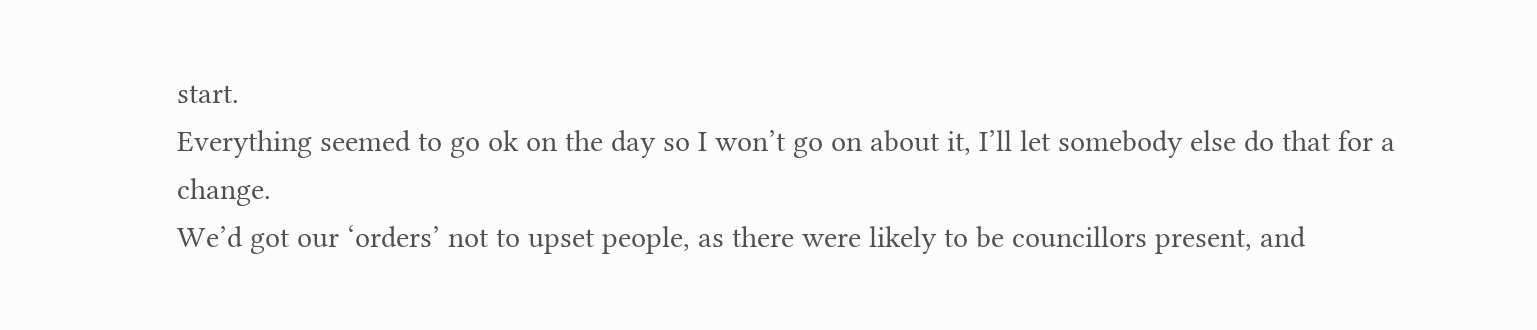start.
Everything seemed to go ok on the day so I won’t go on about it, I’ll let somebody else do that for a change.
We’d got our ‘orders’ not to upset people, as there were likely to be councillors present, and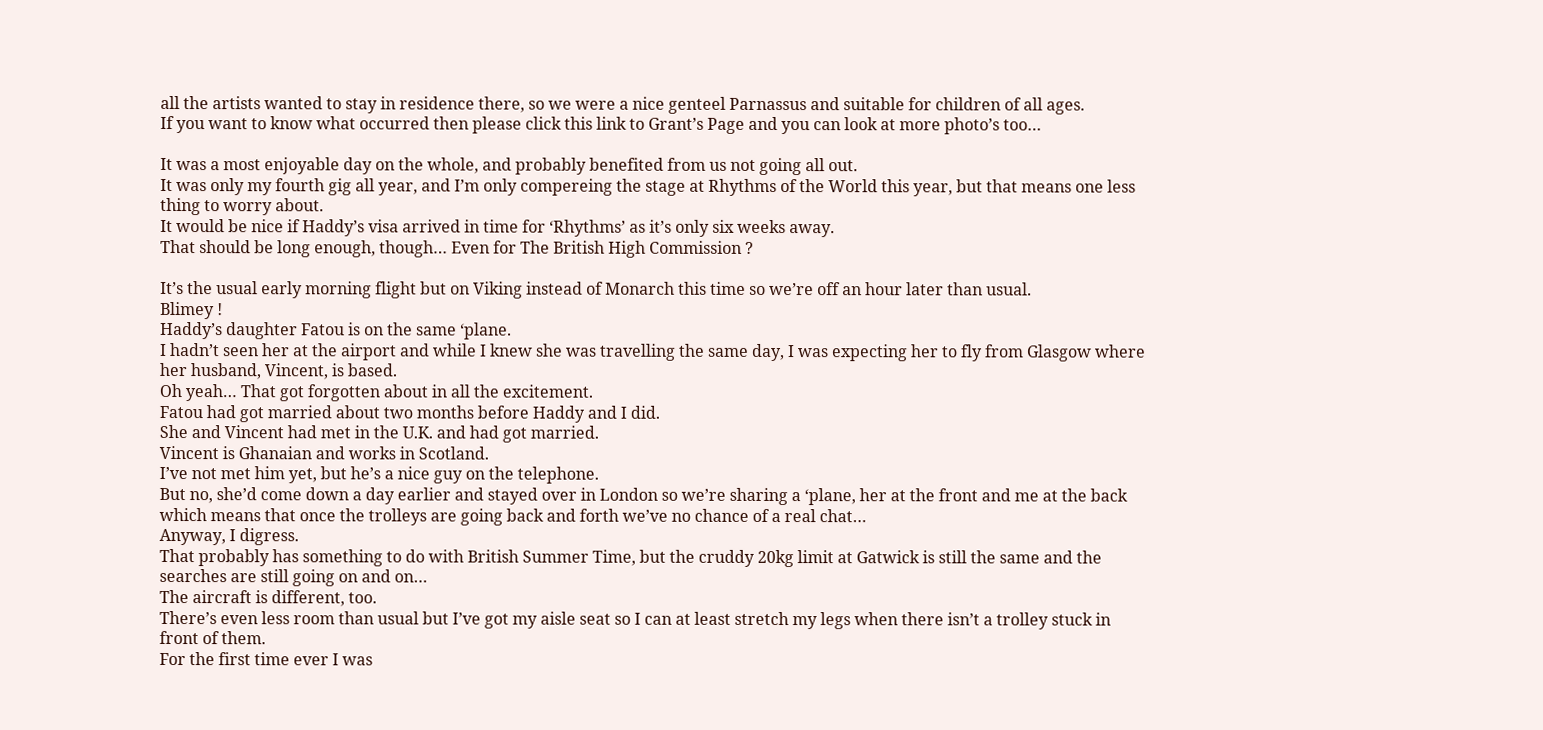all the artists wanted to stay in residence there, so we were a nice genteel Parnassus and suitable for children of all ages.
If you want to know what occurred then please click this link to Grant’s Page and you can look at more photo’s too…

It was a most enjoyable day on the whole, and probably benefited from us not going all out.
It was only my fourth gig all year, and I’m only compereing the stage at Rhythms of the World this year, but that means one less thing to worry about.
It would be nice if Haddy’s visa arrived in time for ‘Rhythms’ as it’s only six weeks away.
That should be long enough, though… Even for The British High Commission ?

It’s the usual early morning flight but on Viking instead of Monarch this time so we’re off an hour later than usual.
Blimey !
Haddy’s daughter Fatou is on the same ‘plane.
I hadn’t seen her at the airport and while I knew she was travelling the same day, I was expecting her to fly from Glasgow where her husband, Vincent, is based.
Oh yeah… That got forgotten about in all the excitement.
Fatou had got married about two months before Haddy and I did.
She and Vincent had met in the U.K. and had got married.
Vincent is Ghanaian and works in Scotland.
I’ve not met him yet, but he’s a nice guy on the telephone.
But no, she’d come down a day earlier and stayed over in London so we’re sharing a ‘plane, her at the front and me at the back which means that once the trolleys are going back and forth we’ve no chance of a real chat…
Anyway, I digress.
That probably has something to do with British Summer Time, but the cruddy 20kg limit at Gatwick is still the same and the searches are still going on and on…
The aircraft is different, too.
There’s even less room than usual but I’ve got my aisle seat so I can at least stretch my legs when there isn’t a trolley stuck in front of them.
For the first time ever I was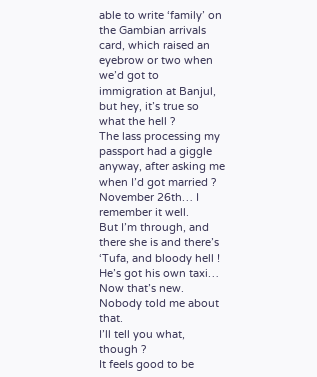able to write ‘family’ on the Gambian arrivals card, which raised an eyebrow or two when we’d got to immigration at Banjul, but hey, it’s true so what the hell ?
The lass processing my passport had a giggle anyway, after asking me when I’d got married ?
November 26th… I remember it well.
But I’m through, and there she is and there’s ‘Tufa, and bloody hell ! He’s got his own taxi…
Now that’s new.
Nobody told me about that.
I’ll tell you what, though ?
It feels good to be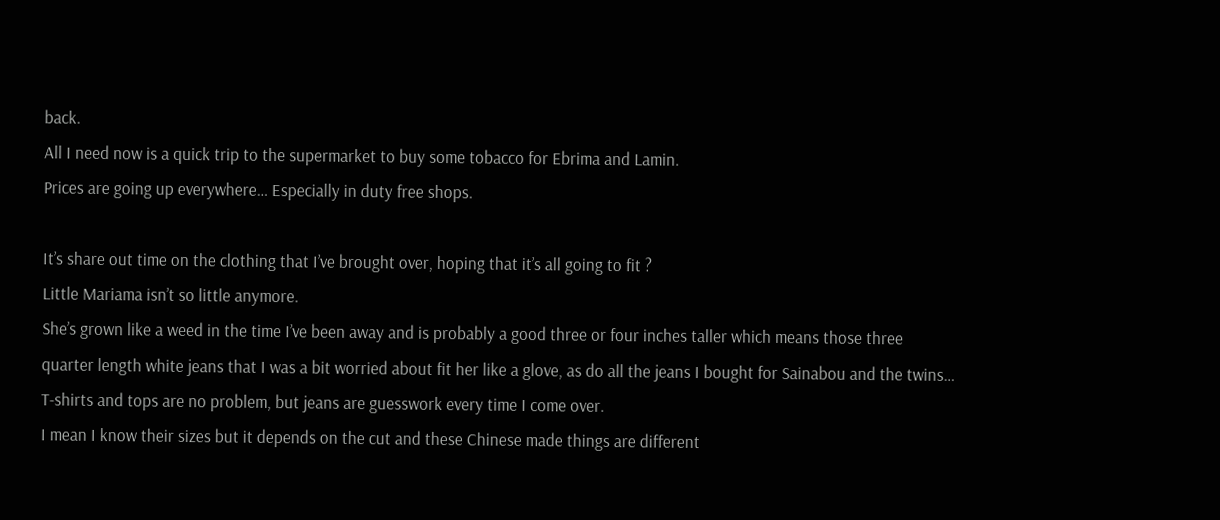back.
All I need now is a quick trip to the supermarket to buy some tobacco for Ebrima and Lamin.
Prices are going up everywhere… Especially in duty free shops.

It’s share out time on the clothing that I’ve brought over, hoping that it’s all going to fit ?
Little Mariama isn’t so little anymore.
She’s grown like a weed in the time I’ve been away and is probably a good three or four inches taller which means those three quarter length white jeans that I was a bit worried about fit her like a glove, as do all the jeans I bought for Sainabou and the twins…
T-shirts and tops are no problem, but jeans are guesswork every time I come over.
I mean I know their sizes but it depends on the cut and these Chinese made things are different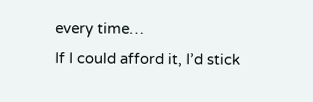every time…
If I could afford it, I’d stick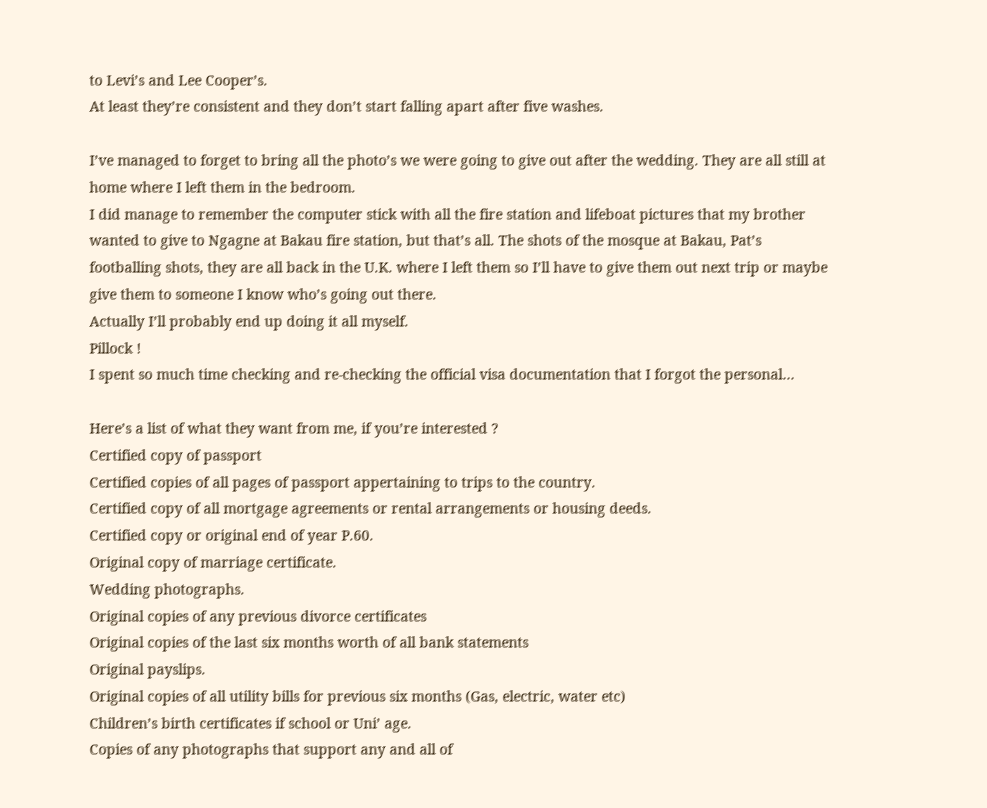to Levi’s and Lee Cooper’s.
At least they’re consistent and they don’t start falling apart after five washes.

I’ve managed to forget to bring all the photo’s we were going to give out after the wedding. They are all still at home where I left them in the bedroom.
I did manage to remember the computer stick with all the fire station and lifeboat pictures that my brother wanted to give to Ngagne at Bakau fire station, but that’s all. The shots of the mosque at Bakau, Pat’s footballing shots, they are all back in the U.K. where I left them so I’ll have to give them out next trip or maybe give them to someone I know who’s going out there.
Actually I’ll probably end up doing it all myself.
Pillock !
I spent so much time checking and re-checking the official visa documentation that I forgot the personal…

Here’s a list of what they want from me, if you’re interested ?
Certified copy of passport
Certified copies of all pages of passport appertaining to trips to the country.
Certified copy of all mortgage agreements or rental arrangements or housing deeds.
Certified copy or original end of year P.60.
Original copy of marriage certificate.
Wedding photographs.
Original copies of any previous divorce certificates
Original copies of the last six months worth of all bank statements
Original payslips.
Original copies of all utility bills for previous six months (Gas, electric, water etc)
Children’s birth certificates if school or Uni’ age.
Copies of any photographs that support any and all of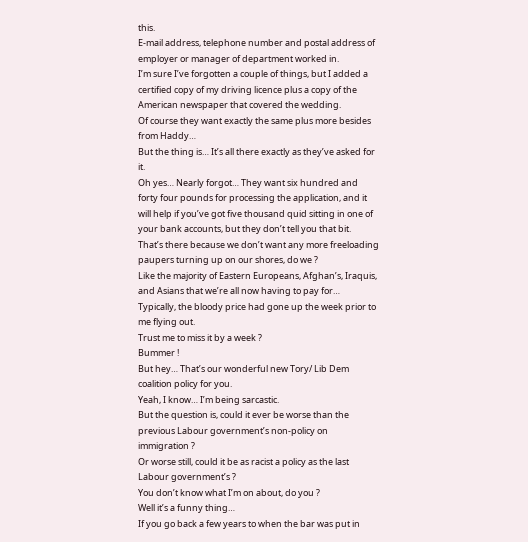this.
E-mail address, telephone number and postal address of employer or manager of department worked in.
I’m sure I’ve forgotten a couple of things, but I added a certified copy of my driving licence plus a copy of the American newspaper that covered the wedding.
Of course they want exactly the same plus more besides from Haddy…
But the thing is… It’s all there exactly as they’ve asked for it.
Oh yes… Nearly forgot… They want six hundred and forty four pounds for processing the application, and it will help if you’ve got five thousand quid sitting in one of your bank accounts, but they don’t tell you that bit.
That’s there because we don’t want any more freeloading paupers turning up on our shores, do we ?
Like the majority of Eastern Europeans, Afghan’s, Iraquis, and Asians that we’re all now having to pay for…
Typically, the bloody price had gone up the week prior to me flying out.
Trust me to miss it by a week ?
Bummer !
But hey… That’s our wonderful new Tory/ Lib Dem coalition policy for you.
Yeah, I know… I’m being sarcastic.
But the question is, could it ever be worse than the previous Labour government’s non-policy on immigration ?
Or worse still, could it be as racist a policy as the last Labour government’s ?
You don’t know what I’m on about, do you ?
Well it’s a funny thing…
If you go back a few years to when the bar was put in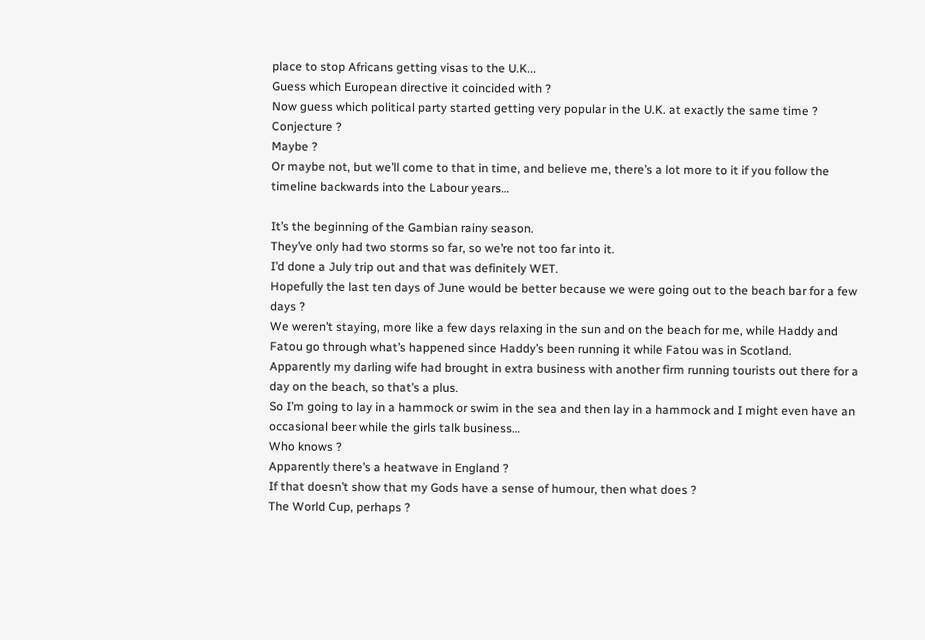place to stop Africans getting visas to the U.K...
Guess which European directive it coincided with ?
Now guess which political party started getting very popular in the U.K. at exactly the same time ?
Conjecture ?
Maybe ?
Or maybe not, but we’ll come to that in time, and believe me, there’s a lot more to it if you follow the timeline backwards into the Labour years…

It’s the beginning of the Gambian rainy season.
They’ve only had two storms so far, so we’re not too far into it.
I’d done a July trip out and that was definitely WET.
Hopefully the last ten days of June would be better because we were going out to the beach bar for a few days ?
We weren’t staying, more like a few days relaxing in the sun and on the beach for me, while Haddy and Fatou go through what’s happened since Haddy’s been running it while Fatou was in Scotland.
Apparently my darling wife had brought in extra business with another firm running tourists out there for a day on the beach, so that’s a plus.
So I’m going to lay in a hammock or swim in the sea and then lay in a hammock and I might even have an occasional beer while the girls talk business…
Who knows ?
Apparently there’s a heatwave in England ?
If that doesn’t show that my Gods have a sense of humour, then what does ?
The World Cup, perhaps ?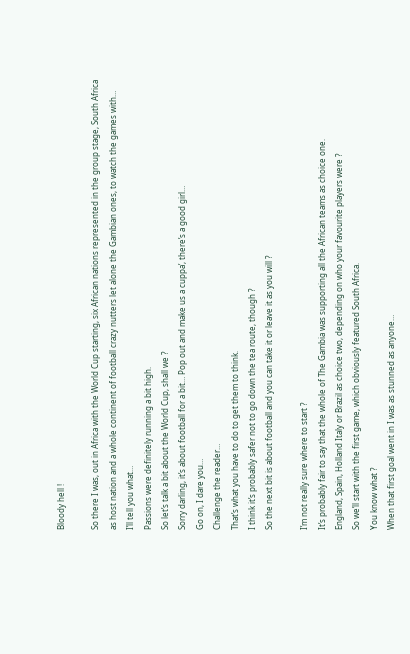Bloody hell !

So there I was, out in Africa with the World Cup starting, six African nations represented in the group stage, South Africa as host nation and a whole continent of football crazy nutters let alone the Gambian ones, to watch the games with…
I’ll tell you what…
Passions were definitely running a bit high.
So let’s talk a bit about the World Cup, shall we ?
Sorry darling, it’s about football for a bit… Pop out and make us a cuppa’, there’s a good girl…
Go on, I dare you…
Challenge the reader…
That’s what you have to do to get them to think.
I think it’s probably safer not to go down the tea route, though ?
So the next bit is about football and you can take it or leave it as you will ?

I’m not really sure where to start ?
It’s probably fair to say that the whole of The Gambia was supporting all the African teams as choice one.
England, Spain, Holland Italy or Brazil as choice two, depending on who your favourite players were ?
So we’ll start with the first game, which obviously featured South Africa.
You know what ?
When that first goal went in I was as stunned as anyone…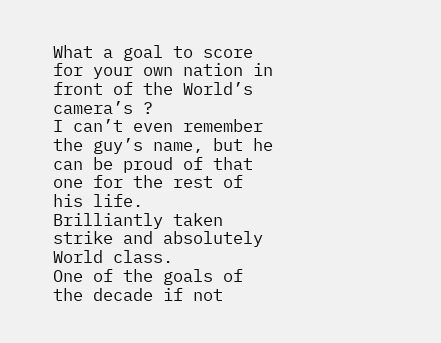What a goal to score for your own nation in front of the World’s camera’s ?
I can’t even remember the guy’s name, but he can be proud of that one for the rest of his life.
Brilliantly taken strike and absolutely World class.
One of the goals of the decade if not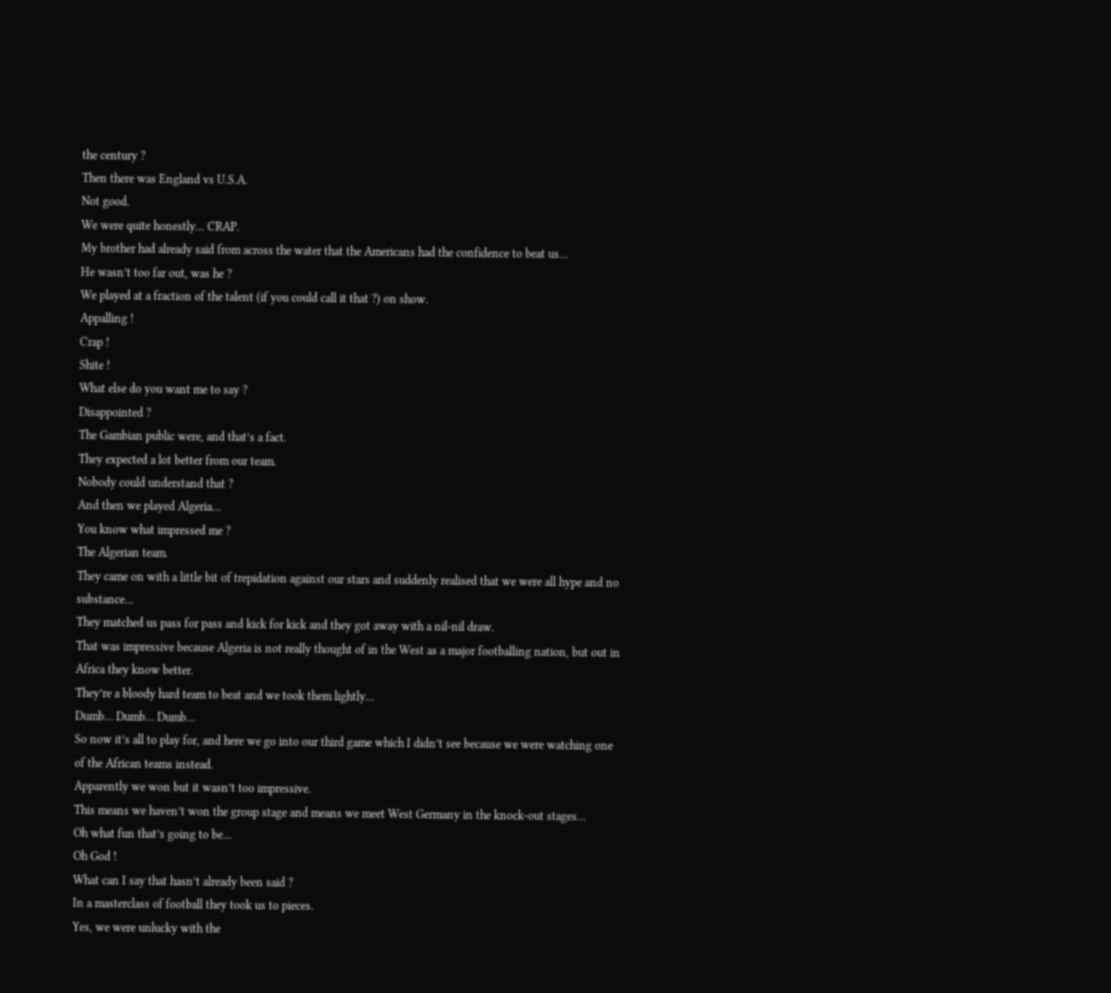the century ?
Then there was England vs U.S.A.
Not good.
We were quite honestly… CRAP.
My brother had already said from across the water that the Americans had the confidence to beat us…
He wasn’t too far out, was he ?
We played at a fraction of the talent (if you could call it that ?) on show.
Appalling !
Crap !
Shite !
What else do you want me to say ?
Disappointed ?
The Gambian public were, and that’s a fact.
They expected a lot better from our team.
Nobody could understand that ?
And then we played Algeria…
You know what impressed me ?
The Algerian team.
They came on with a little bit of trepidation against our stars and suddenly realised that we were all hype and no substance…
They matched us pass for pass and kick for kick and they got away with a nil-nil draw.
That was impressive because Algeria is not really thought of in the West as a major footballing nation, but out in Africa they know better.
They’re a bloody hard team to beat and we took them lightly…
Dumb… Dumb… Dumb…
So now it’s all to play for, and here we go into our third game which I didn’t see because we were watching one of the African teams instead.
Apparently we won but it wasn’t too impressive.
This means we haven’t won the group stage and means we meet West Germany in the knock-out stages…
Oh what fun that’s going to be…
Oh God !
What can I say that hasn’t already been said ?
In a masterclass of football they took us to pieces.
Yes, we were unlucky with the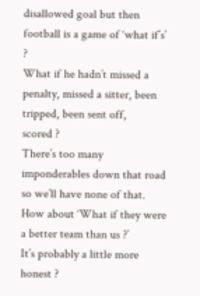disallowed goal but then football is a game of ‘what if’s’ ?
What if he hadn’t missed a penalty, missed a sitter, been tripped, been sent off,
scored ?
There’s too many imponderables down that road so we’ll have none of that.
How about ‘What if they were a better team than us ?’
It’s probably a little more honest ?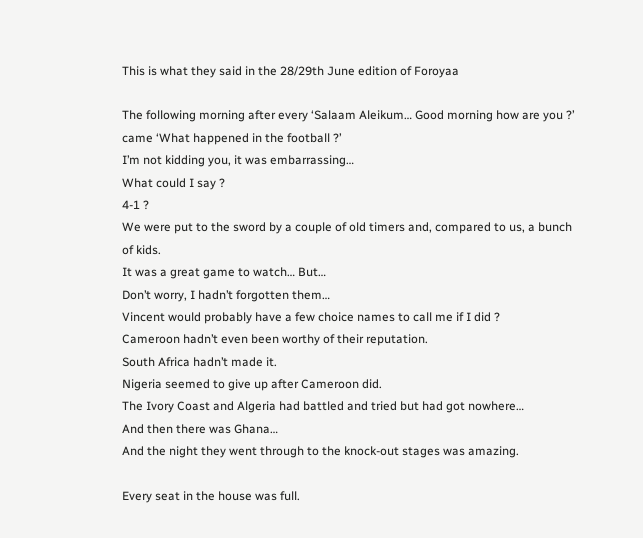This is what they said in the 28/29th June edition of Foroyaa

The following morning after every ‘Salaam Aleikum… Good morning how are you ?’ came ‘What happened in the football ?’
I’m not kidding you, it was embarrassing…
What could I say ?
4-1 ?
We were put to the sword by a couple of old timers and, compared to us, a bunch of kids.
It was a great game to watch… But…
Don’t worry, I hadn’t forgotten them…
Vincent would probably have a few choice names to call me if I did ?
Cameroon hadn’t even been worthy of their reputation.
South Africa hadn’t made it.
Nigeria seemed to give up after Cameroon did.
The Ivory Coast and Algeria had battled and tried but had got nowhere…
And then there was Ghana…
And the night they went through to the knock-out stages was amazing.

Every seat in the house was full.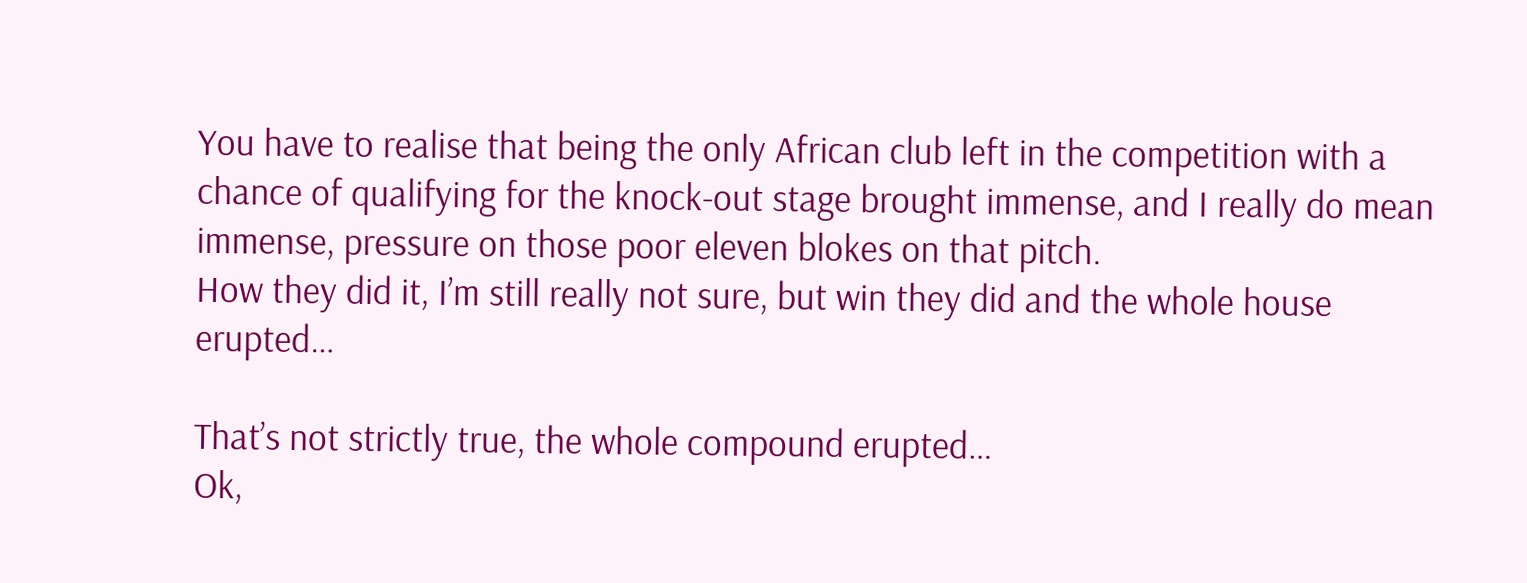You have to realise that being the only African club left in the competition with a chance of qualifying for the knock-out stage brought immense, and I really do mean immense, pressure on those poor eleven blokes on that pitch.
How they did it, I’m still really not sure, but win they did and the whole house erupted…

That’s not strictly true, the whole compound erupted…
Ok,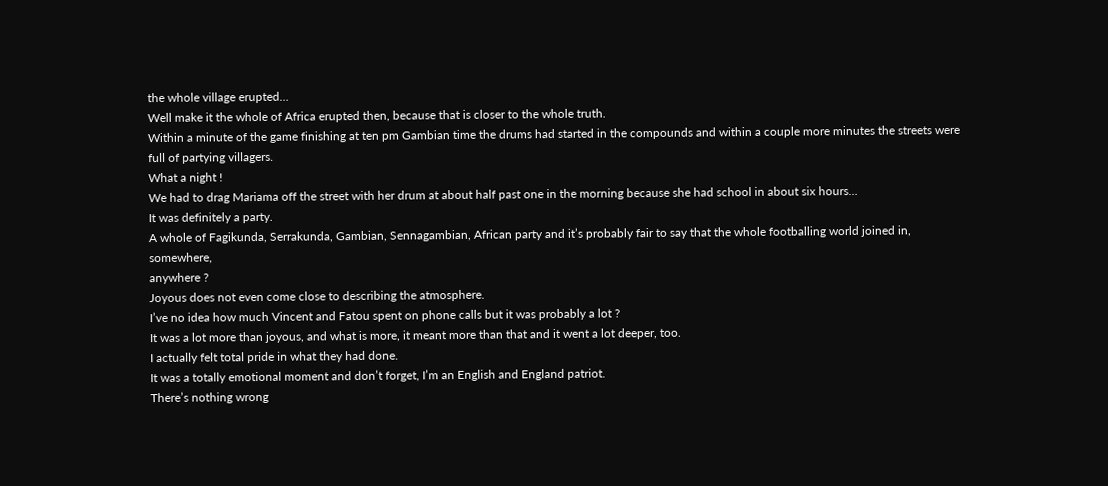the whole village erupted…
Well make it the whole of Africa erupted then, because that is closer to the whole truth.
Within a minute of the game finishing at ten pm Gambian time the drums had started in the compounds and within a couple more minutes the streets were full of partying villagers.
What a night !
We had to drag Mariama off the street with her drum at about half past one in the morning because she had school in about six hours…
It was definitely a party.
A whole of Fagikunda, Serrakunda, Gambian, Sennagambian, African party and it’s probably fair to say that the whole footballing world joined in, somewhere,
anywhere ?
Joyous does not even come close to describing the atmosphere.
I’ve no idea how much Vincent and Fatou spent on phone calls but it was probably a lot ?
It was a lot more than joyous, and what is more, it meant more than that and it went a lot deeper, too.
I actually felt total pride in what they had done.
It was a totally emotional moment and don’t forget, I’m an English and England patriot.
There’s nothing wrong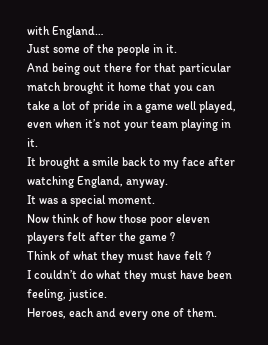with England…
Just some of the people in it.
And being out there for that particular match brought it home that you can take a lot of pride in a game well played, even when it’s not your team playing in it.
It brought a smile back to my face after watching England, anyway.
It was a special moment.
Now think of how those poor eleven players felt after the game ?
Think of what they must have felt ?
I couldn’t do what they must have been feeling, justice.
Heroes, each and every one of them.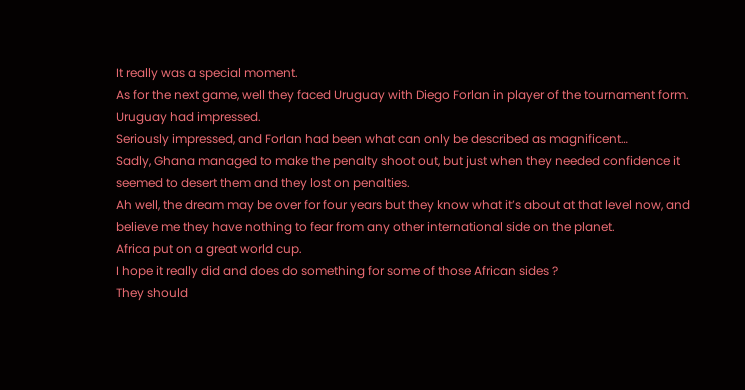It really was a special moment.
As for the next game, well they faced Uruguay with Diego Forlan in player of the tournament form.
Uruguay had impressed.
Seriously impressed, and Forlan had been what can only be described as magnificent…
Sadly, Ghana managed to make the penalty shoot out, but just when they needed confidence it seemed to desert them and they lost on penalties.
Ah well, the dream may be over for four years but they know what it’s about at that level now, and believe me they have nothing to fear from any other international side on the planet.
Africa put on a great world cup.
I hope it really did and does do something for some of those African sides ?
They should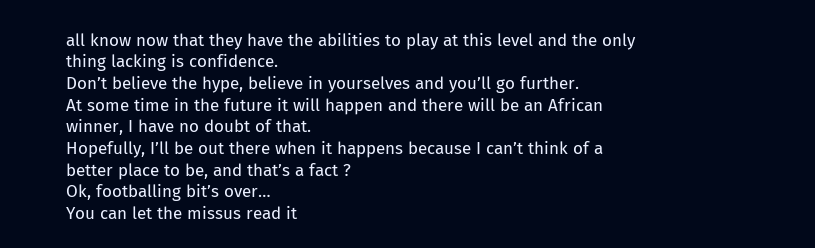all know now that they have the abilities to play at this level and the only thing lacking is confidence.
Don’t believe the hype, believe in yourselves and you’ll go further.
At some time in the future it will happen and there will be an African winner, I have no doubt of that.
Hopefully, I’ll be out there when it happens because I can’t think of a better place to be, and that’s a fact ?
Ok, footballing bit’s over…
You can let the missus read it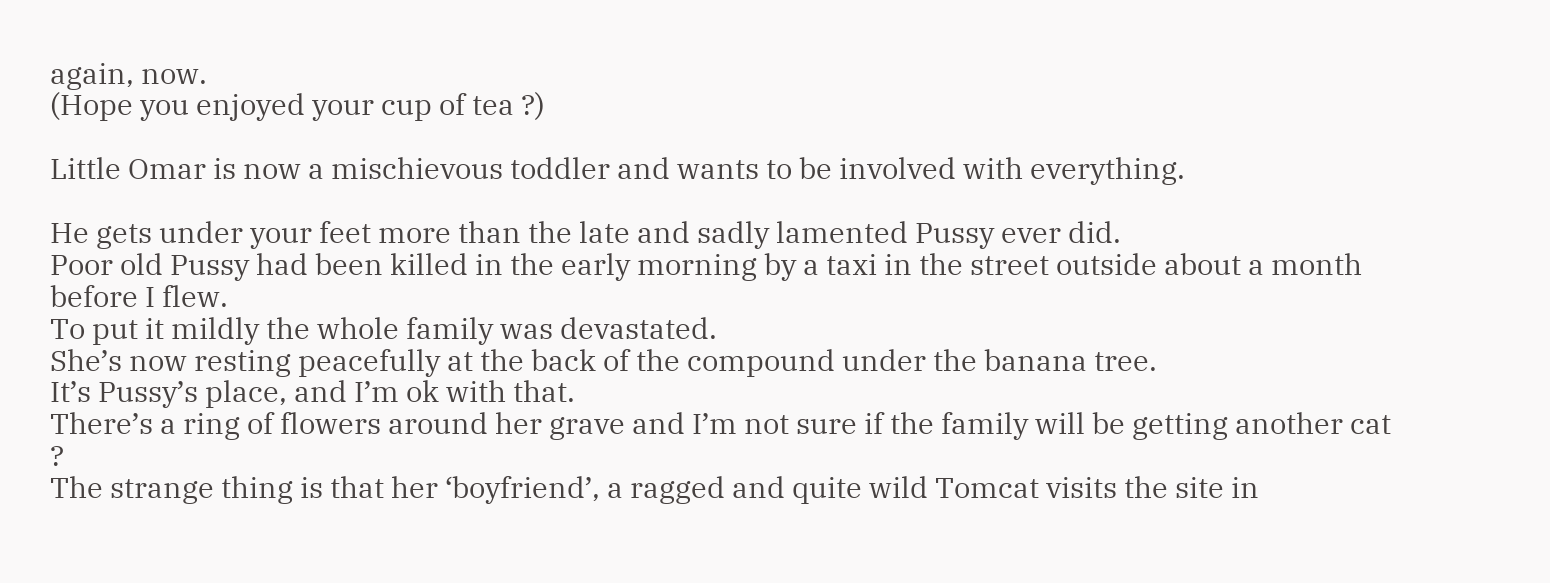again, now.
(Hope you enjoyed your cup of tea ?)

Little Omar is now a mischievous toddler and wants to be involved with everything.

He gets under your feet more than the late and sadly lamented Pussy ever did.
Poor old Pussy had been killed in the early morning by a taxi in the street outside about a month before I flew.
To put it mildly the whole family was devastated.
She’s now resting peacefully at the back of the compound under the banana tree.
It’s Pussy’s place, and I’m ok with that.
There’s a ring of flowers around her grave and I’m not sure if the family will be getting another cat ?
The strange thing is that her ‘boyfriend’, a ragged and quite wild Tomcat visits the site in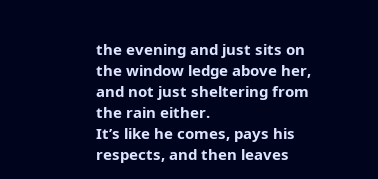the evening and just sits on the window ledge above her, and not just sheltering from the rain either.
It’s like he comes, pays his respects, and then leaves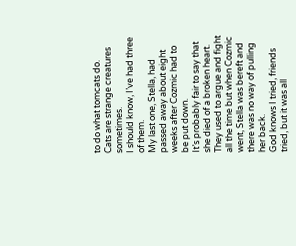to do what tomcats do.
Cats are strange creatures sometimes.
I should know, I’ve had three of them.
My last one, Stella, had passed away about eight weeks after Cozmic had to be put down.
It’s probably fair to say that she died of a broken heart.
They used to argue and fight all the time but when Cozmic went, Stella was bereft and there was no way of pulling her back.
God knows I tried, friends tried, but it was all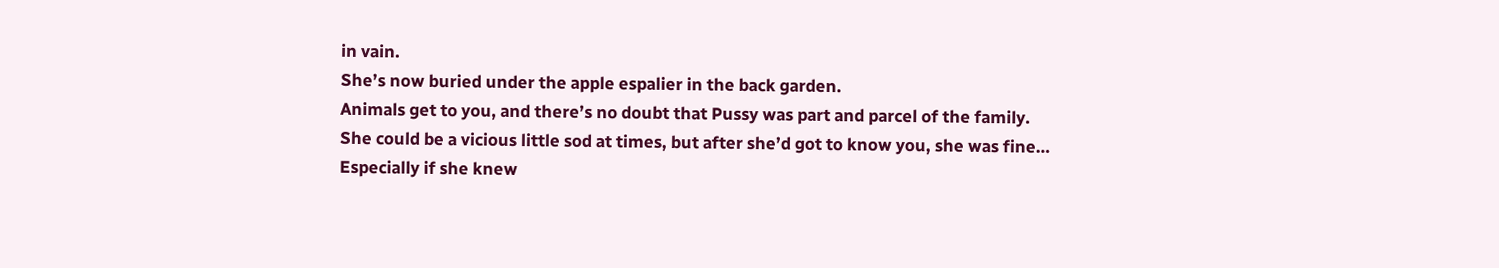in vain.
She’s now buried under the apple espalier in the back garden.
Animals get to you, and there’s no doubt that Pussy was part and parcel of the family.
She could be a vicious little sod at times, but after she’d got to know you, she was fine…
Especially if she knew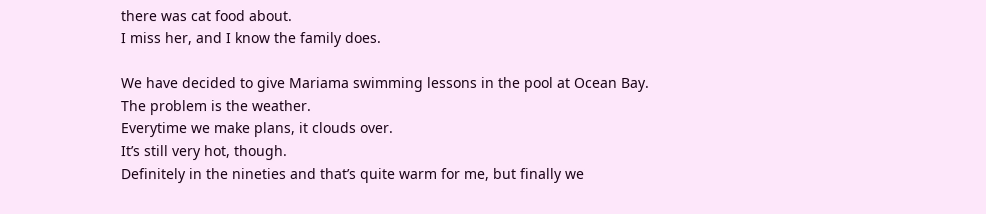there was cat food about.
I miss her, and I know the family does.

We have decided to give Mariama swimming lessons in the pool at Ocean Bay.
The problem is the weather.
Everytime we make plans, it clouds over.
It’s still very hot, though.
Definitely in the nineties and that’s quite warm for me, but finally we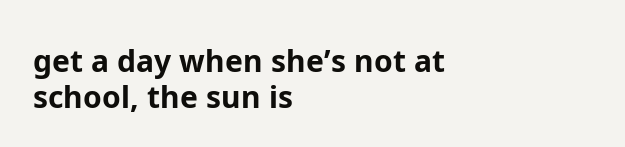get a day when she’s not at school, the sun is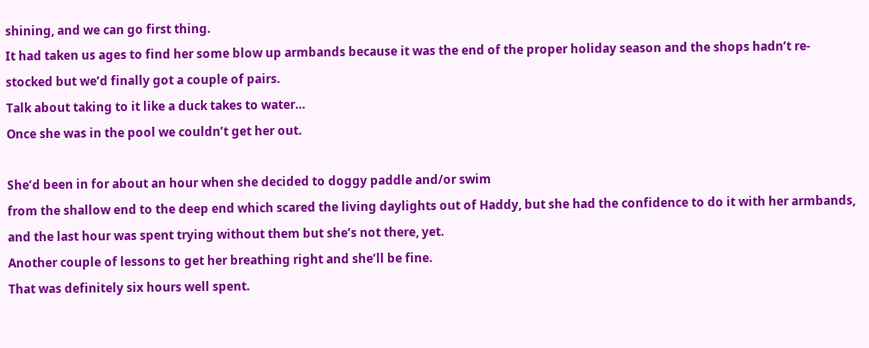shining, and we can go first thing.
It had taken us ages to find her some blow up armbands because it was the end of the proper holiday season and the shops hadn’t re-stocked but we’d finally got a couple of pairs.
Talk about taking to it like a duck takes to water…
Once she was in the pool we couldn’t get her out.

She’d been in for about an hour when she decided to doggy paddle and/or swim
from the shallow end to the deep end which scared the living daylights out of Haddy, but she had the confidence to do it with her armbands, and the last hour was spent trying without them but she’s not there, yet.
Another couple of lessons to get her breathing right and she’ll be fine.
That was definitely six hours well spent.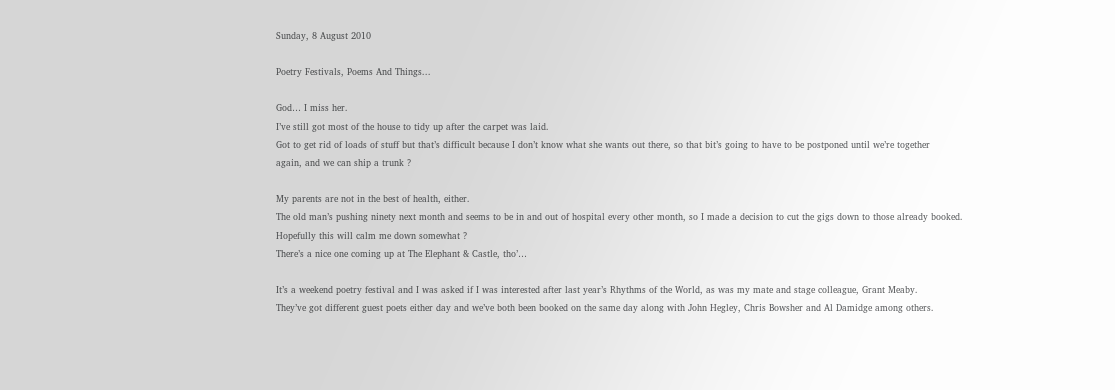Sunday, 8 August 2010

Poetry Festivals, Poems And Things...

God… I miss her.
I’ve still got most of the house to tidy up after the carpet was laid.
Got to get rid of loads of stuff but that’s difficult because I don’t know what she wants out there, so that bit’s going to have to be postponed until we’re together
again, and we can ship a trunk ?

My parents are not in the best of health, either.
The old man’s pushing ninety next month and seems to be in and out of hospital every other month, so I made a decision to cut the gigs down to those already booked.
Hopefully this will calm me down somewhat ?
There’s a nice one coming up at The Elephant & Castle, tho’…

It’s a weekend poetry festival and I was asked if I was interested after last year’s Rhythms of the World, as was my mate and stage colleague, Grant Meaby.
They’ve got different guest poets either day and we’ve both been booked on the same day along with John Hegley, Chris Bowsher and Al Damidge among others.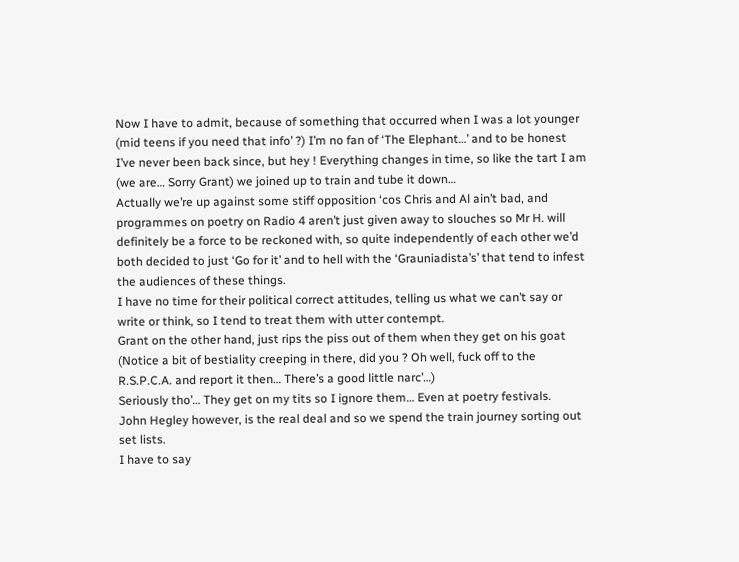Now I have to admit, because of something that occurred when I was a lot younger (mid teens if you need that info’ ?) I’m no fan of ‘The Elephant…’ and to be honest I’ve never been back since, but hey ! Everything changes in time, so like the tart I am (we are… Sorry Grant) we joined up to train and tube it down…
Actually we’re up against some stiff opposition ‘cos Chris and Al ain’t bad, and programmes on poetry on Radio 4 aren’t just given away to slouches so Mr H. will definitely be a force to be reckoned with, so quite independently of each other we’d both decided to just ‘Go for it’ and to hell with the ‘Grauniadista’s’ that tend to infest the audiences of these things.
I have no time for their political correct attitudes, telling us what we can’t say or write or think, so I tend to treat them with utter contempt.
Grant on the other hand, just rips the piss out of them when they get on his goat (Notice a bit of bestiality creeping in there, did you ? Oh well, fuck off to the R.S.P.C.A. and report it then… There’s a good little narc’…)
Seriously tho’… They get on my tits so I ignore them… Even at poetry festivals.
John Hegley however, is the real deal and so we spend the train journey sorting out set lists.
I have to say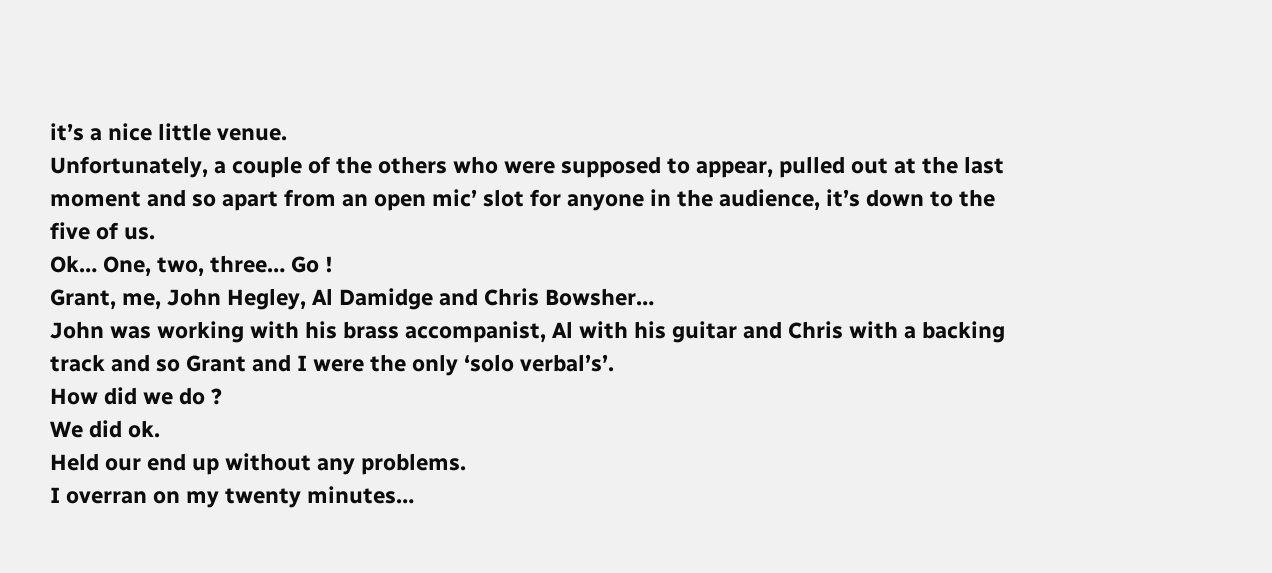it’s a nice little venue.
Unfortunately, a couple of the others who were supposed to appear, pulled out at the last moment and so apart from an open mic’ slot for anyone in the audience, it’s down to the five of us.
Ok… One, two, three… Go !
Grant, me, John Hegley, Al Damidge and Chris Bowsher…
John was working with his brass accompanist, Al with his guitar and Chris with a backing track and so Grant and I were the only ‘solo verbal’s’.
How did we do ?
We did ok.
Held our end up without any problems.
I overran on my twenty minutes…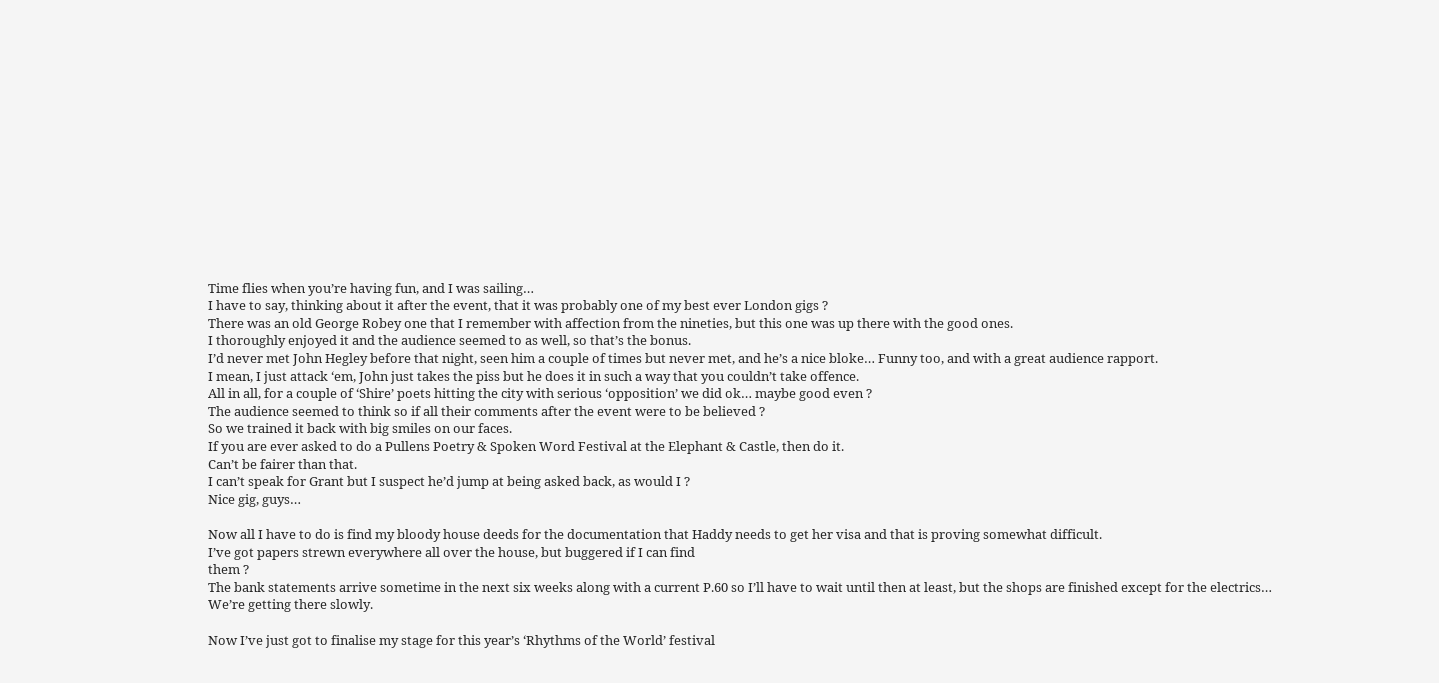Time flies when you’re having fun, and I was sailing…
I have to say, thinking about it after the event, that it was probably one of my best ever London gigs ?
There was an old George Robey one that I remember with affection from the nineties, but this one was up there with the good ones.
I thoroughly enjoyed it and the audience seemed to as well, so that’s the bonus.
I’d never met John Hegley before that night, seen him a couple of times but never met, and he’s a nice bloke… Funny too, and with a great audience rapport.
I mean, I just attack ‘em, John just takes the piss but he does it in such a way that you couldn’t take offence.
All in all, for a couple of ‘Shire’ poets hitting the city with serious ‘opposition’ we did ok… maybe good even ?
The audience seemed to think so if all their comments after the event were to be believed ?
So we trained it back with big smiles on our faces.
If you are ever asked to do a Pullens Poetry & Spoken Word Festival at the Elephant & Castle, then do it.
Can’t be fairer than that.
I can’t speak for Grant but I suspect he’d jump at being asked back, as would I ?
Nice gig, guys…

Now all I have to do is find my bloody house deeds for the documentation that Haddy needs to get her visa and that is proving somewhat difficult.
I’ve got papers strewn everywhere all over the house, but buggered if I can find
them ?
The bank statements arrive sometime in the next six weeks along with a current P.60 so I’ll have to wait until then at least, but the shops are finished except for the electrics…
We’re getting there slowly.

Now I’ve just got to finalise my stage for this year’s ‘Rhythms of the World’ festival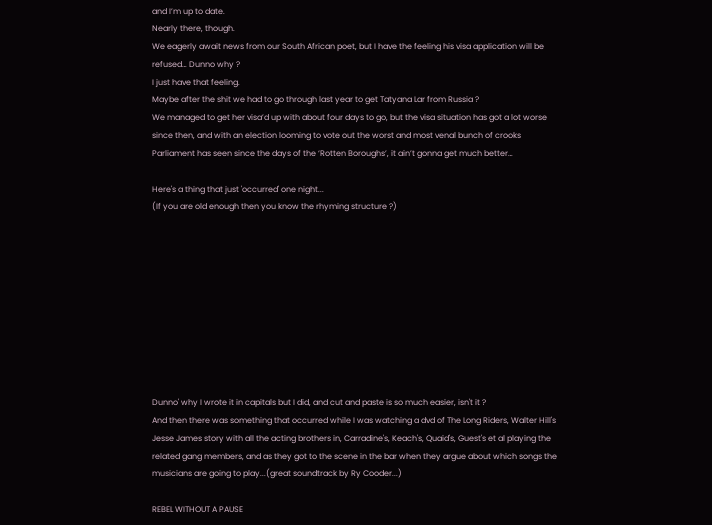and I’m up to date.
Nearly there, though.
We eagerly await news from our South African poet, but I have the feeling his visa application will be refused… Dunno why ?
I just have that feeling.
Maybe after the shit we had to go through last year to get Tatyana Lar from Russia ?
We managed to get her visa’d up with about four days to go, but the visa situation has got a lot worse since then, and with an election looming to vote out the worst and most venal bunch of crooks Parliament has seen since the days of the ‘Rotten Boroughs’, it ain’t gonna get much better…

Here's a thing that just 'occurred' one night...
(If you are old enough then you know the rhyming structure ?)










Dunno' why I wrote it in capitals but I did, and cut and paste is so much easier, isn't it ?
And then there was something that occurred while I was watching a dvd of The Long Riders, Walter Hill's Jesse James story with all the acting brothers in, Carradine's, Keach's, Quaid's, Guest's et al playing the related gang members, and as they got to the scene in the bar when they argue about which songs the musicians are going to play...(great soundtrack by Ry Cooder...)

REBEL WITHOUT A PAUSE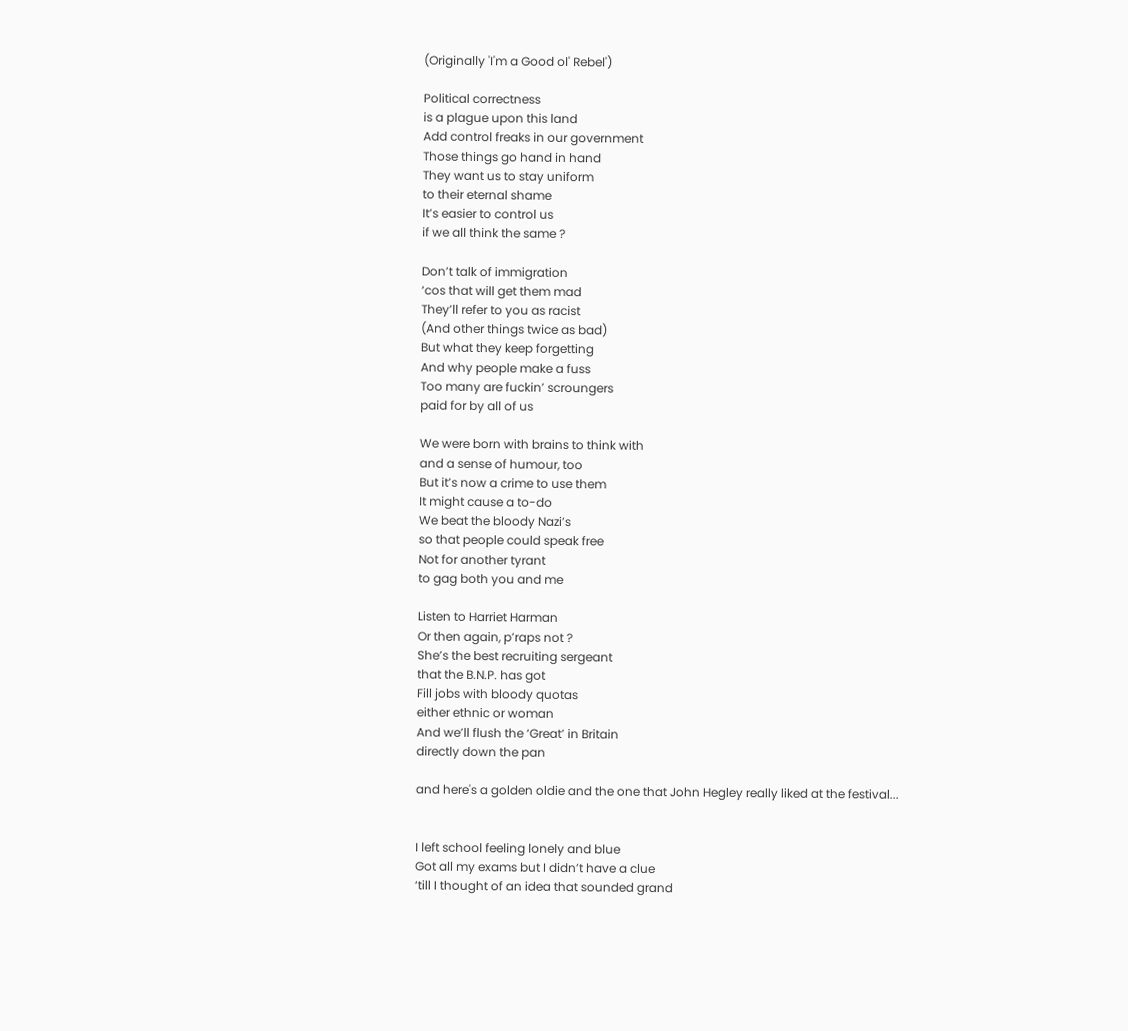(Originally 'I'm a Good ol' Rebel')

Political correctness
is a plague upon this land
Add control freaks in our government
Those things go hand in hand
They want us to stay uniform
to their eternal shame
It’s easier to control us
if we all think the same ?

Don’t talk of immigration
‘cos that will get them mad
They’ll refer to you as racist
(And other things twice as bad)
But what they keep forgetting
And why people make a fuss
Too many are fuckin’ scroungers
paid for by all of us

We were born with brains to think with
and a sense of humour, too
But it’s now a crime to use them
It might cause a to-do
We beat the bloody Nazi’s
so that people could speak free
Not for another tyrant
to gag both you and me

Listen to Harriet Harman
Or then again, p’raps not ?
She’s the best recruiting sergeant
that the B.N.P. has got
Fill jobs with bloody quotas
either ethnic or woman
And we’ll flush the ‘Great’ in Britain
directly down the pan

and here's a golden oldie and the one that John Hegley really liked at the festival...


I left school feeling lonely and blue
Got all my exams but I didn’t have a clue
‘till I thought of an idea that sounded grand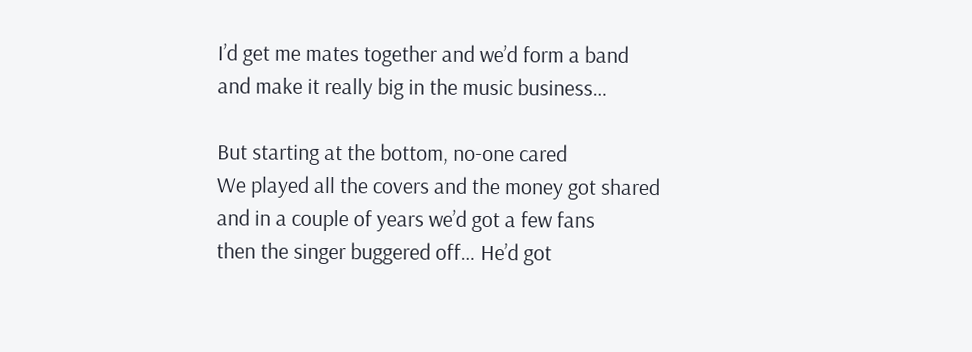I’d get me mates together and we’d form a band
and make it really big in the music business…

But starting at the bottom, no-one cared
We played all the covers and the money got shared
and in a couple of years we’d got a few fans
then the singer buggered off… He’d got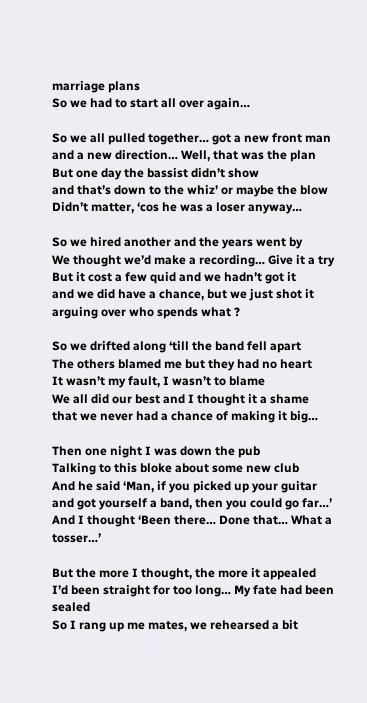marriage plans
So we had to start all over again…

So we all pulled together… got a new front man
and a new direction… Well, that was the plan
But one day the bassist didn’t show
and that’s down to the whiz’ or maybe the blow
Didn’t matter, ‘cos he was a loser anyway…

So we hired another and the years went by
We thought we’d make a recording… Give it a try
But it cost a few quid and we hadn’t got it
and we did have a chance, but we just shot it
arguing over who spends what ?

So we drifted along ‘till the band fell apart
The others blamed me but they had no heart
It wasn’t my fault, I wasn’t to blame
We all did our best and I thought it a shame
that we never had a chance of making it big…

Then one night I was down the pub
Talking to this bloke about some new club
And he said ‘Man, if you picked up your guitar
and got yourself a band, then you could go far…’
And I thought ‘Been there… Done that… What a tosser…’

But the more I thought, the more it appealed
I’d been straight for too long… My fate had been sealed
So I rang up me mates, we rehearsed a bit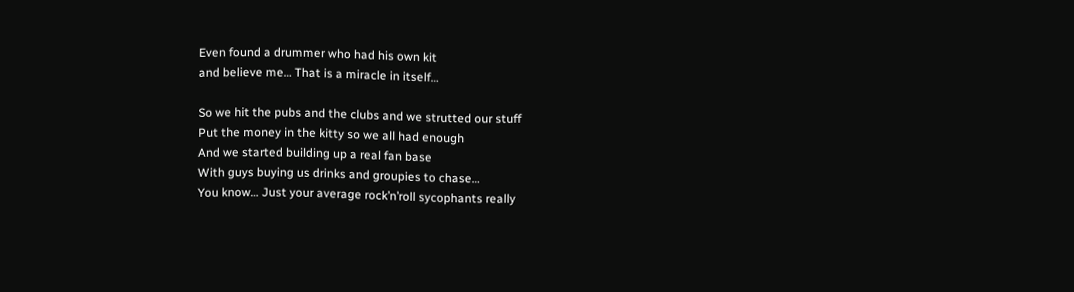Even found a drummer who had his own kit
and believe me… That is a miracle in itself…

So we hit the pubs and the clubs and we strutted our stuff
Put the money in the kitty so we all had enough
And we started building up a real fan base
With guys buying us drinks and groupies to chase…
You know… Just your average rock’n’roll sycophants really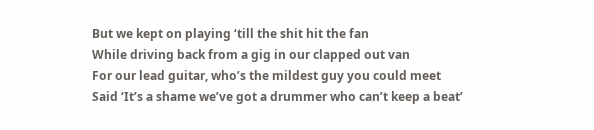But we kept on playing ‘till the shit hit the fan
While driving back from a gig in our clapped out van
For our lead guitar, who’s the mildest guy you could meet
Said ‘It’s a shame we’ve got a drummer who can’t keep a beat’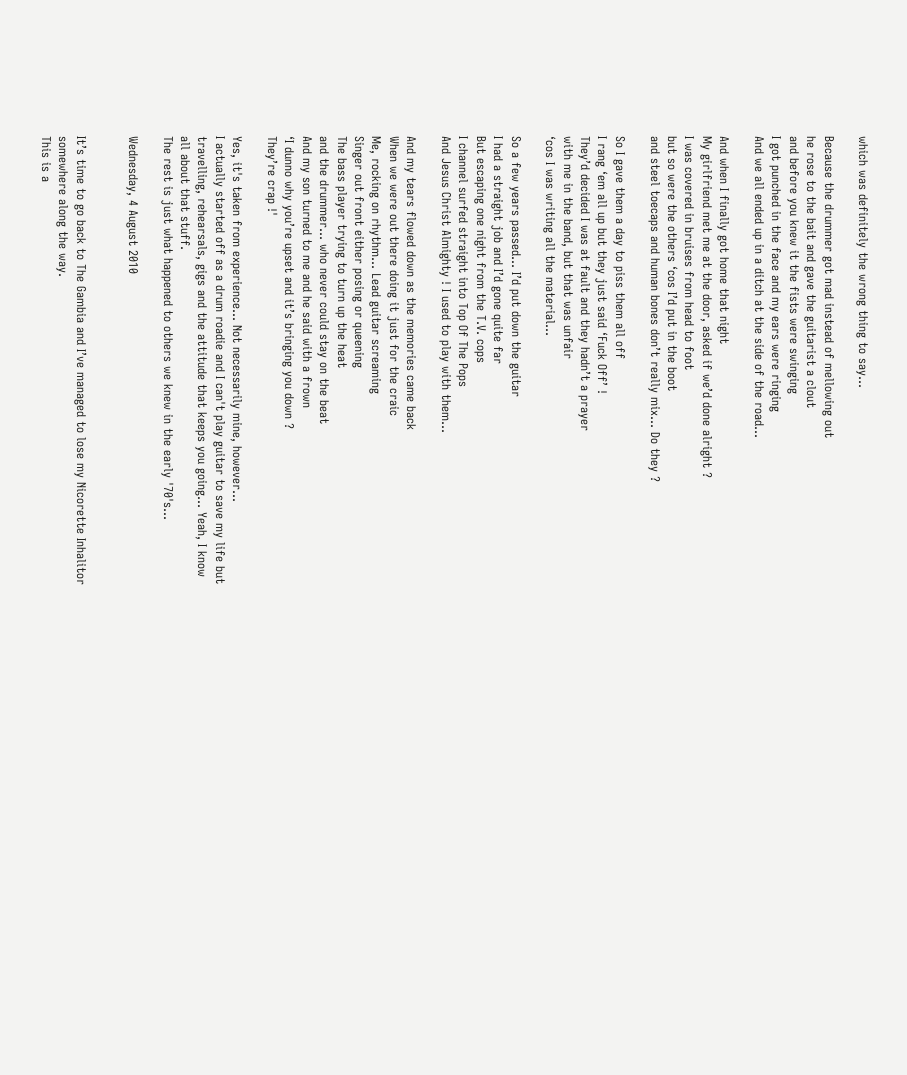which was definitely the wrong thing to say…

Because the drummer got mad instead of mellowing out
he rose to the bait and gave the guitarist a clout
and before you knew it the fists were swinging
I got punched in the face and my ears were ringing
And we all ended up in a ditch at the side of the road…

And when I finally got home that night
My girlfriend met me at the door, asked if we’d done alright ?
I was covered in bruises from head to foot
but so were the others ‘cos I’d put in the boot
and steel toecaps and human bones don’t really mix… Do they ?

So I gave them a day to piss them all off
I rang ‘em all up but they just said ‘Fuck Off’ !
They’d decided I was at fault and they hadn’t a prayer
with me in the band, but that was unfair
‘cos I was writing all the material…

So a few years passed… I’d put down the guitar
I had a straight job and I’d gone quite far
But escaping one night from the T.V. cops
I channel surfed straight into Top Of The Pops
And Jesus Christ Almighty ! I used to play with them…

And my tears flowed down as the memories came back
When we were out there doing it just for the craic
Me, rocking on rhythm… Lead guitar screaming
Singer out front either posing or queening
The bass player trying to turn up the heat
and the drummer… who never could stay on the beat
And my son turned to me and he said with a frown
‘I dunno why you’re upset and it’s bringing you down ?
They’re crap !'

Yes, it's taken from experience... Not necessarily mine, however...
I actually started off as a drum roadie and I can't play guitar to save my life but travelling, rehearsals, gigs and the attitude that keeps you going... Yeah, I know all about that stuff.
The rest is just what happened to others we knew in the early '70's...

Wednesday, 4 August 2010


It’s time to go back to The Gambia and I’ve managed to lose my Nicorette Inhalitor somewhere along the way.
This is a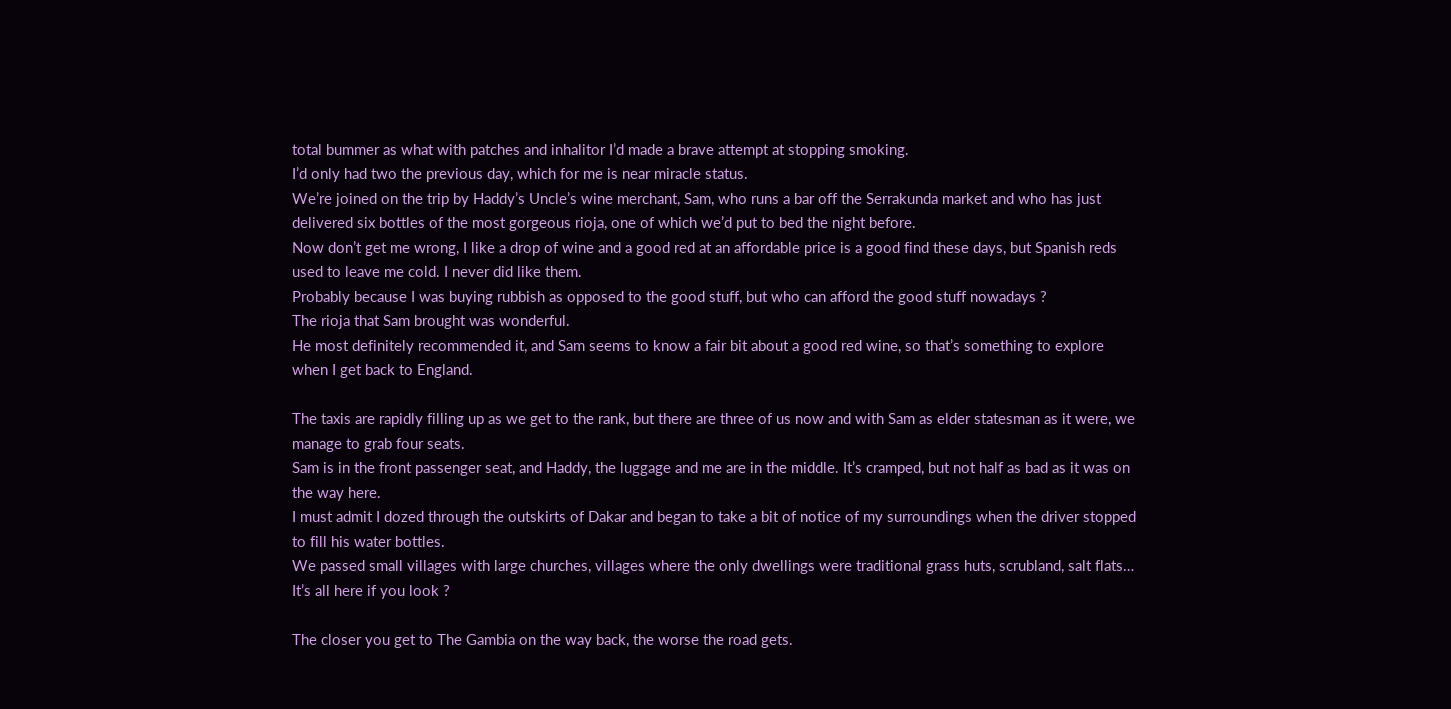total bummer as what with patches and inhalitor I’d made a brave attempt at stopping smoking.
I’d only had two the previous day, which for me is near miracle status.
We’re joined on the trip by Haddy’s Uncle’s wine merchant, Sam, who runs a bar off the Serrakunda market and who has just delivered six bottles of the most gorgeous rioja, one of which we’d put to bed the night before.
Now don’t get me wrong, I like a drop of wine and a good red at an affordable price is a good find these days, but Spanish reds used to leave me cold. I never did like them.
Probably because I was buying rubbish as opposed to the good stuff, but who can afford the good stuff nowadays ?
The rioja that Sam brought was wonderful.
He most definitely recommended it, and Sam seems to know a fair bit about a good red wine, so that’s something to explore when I get back to England.

The taxis are rapidly filling up as we get to the rank, but there are three of us now and with Sam as elder statesman as it were, we manage to grab four seats.
Sam is in the front passenger seat, and Haddy, the luggage and me are in the middle. It’s cramped, but not half as bad as it was on the way here.
I must admit I dozed through the outskirts of Dakar and began to take a bit of notice of my surroundings when the driver stopped to fill his water bottles.
We passed small villages with large churches, villages where the only dwellings were traditional grass huts, scrubland, salt flats… It’s all here if you look ?

The closer you get to The Gambia on the way back, the worse the road gets.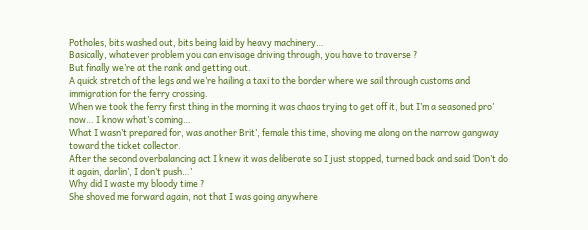Potholes, bits washed out, bits being laid by heavy machinery…
Basically, whatever problem you can envisage driving through, you have to traverse ?
But finally we’re at the rank and getting out.
A quick stretch of the legs and we’re hailing a taxi to the border where we sail through customs and immigration for the ferry crossing.
When we took the ferry first thing in the morning it was chaos trying to get off it, but I’m a seasoned pro’ now… I know what’s coming…
What I wasn’t prepared for, was another Brit’, female this time, shoving me along on the narrow gangway toward the ticket collector.
After the second overbalancing act I knew it was deliberate so I just stopped, turned back and said ‘Don’t do it again, darlin’, I don’t push…’
Why did I waste my bloody time ?
She shoved me forward again, not that I was going anywhere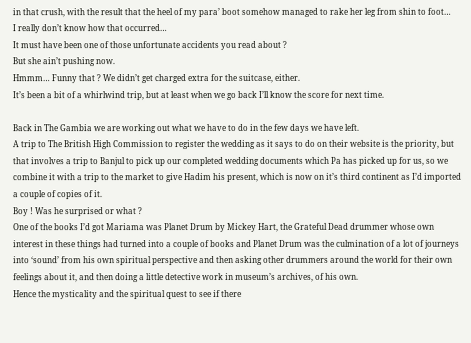in that crush, with the result that the heel of my para’ boot somehow managed to rake her leg from shin to foot…
I really don’t know how that occurred…
It must have been one of those unfortunate accidents you read about ?
But she ain’t pushing now.
Hmmm… Funny that ? We didn’t get charged extra for the suitcase, either.
It’s been a bit of a whirlwind trip, but at least when we go back I’ll know the score for next time.

Back in The Gambia we are working out what we have to do in the few days we have left.
A trip to The British High Commission to register the wedding as it says to do on their website is the priority, but that involves a trip to Banjul to pick up our completed wedding documents which Pa has picked up for us, so we combine it with a trip to the market to give Hadim his present, which is now on it’s third continent as I’d imported a couple of copies of it.
Boy ! Was he surprised or what ?
One of the books I’d got Mariama was Planet Drum by Mickey Hart, the Grateful Dead drummer whose own interest in these things had turned into a couple of books and Planet Drum was the culmination of a lot of journeys into ‘sound’ from his own spiritual perspective and then asking other drummers around the world for their own feelings about it, and then doing a little detective work in museum’s archives, of his own.
Hence the mysticality and the spiritual quest to see if there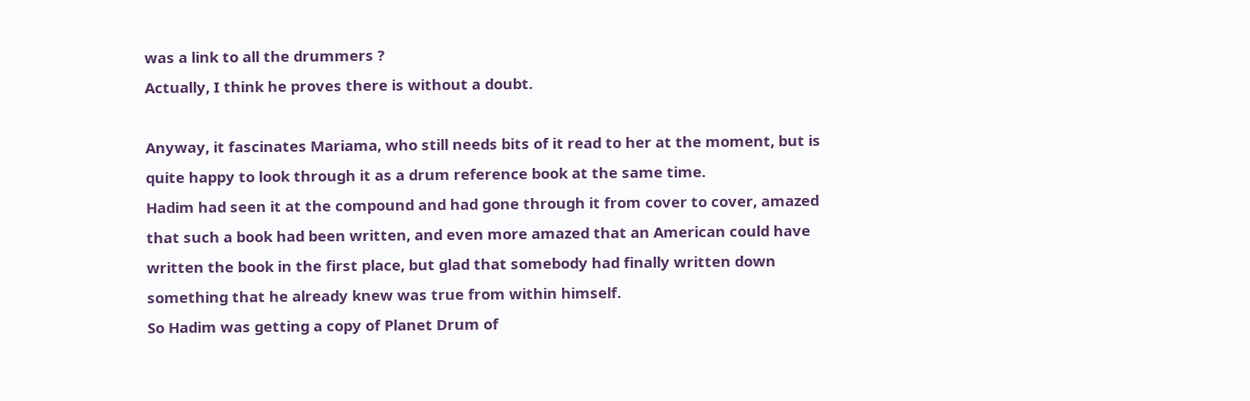was a link to all the drummers ?
Actually, I think he proves there is without a doubt.

Anyway, it fascinates Mariama, who still needs bits of it read to her at the moment, but is quite happy to look through it as a drum reference book at the same time.
Hadim had seen it at the compound and had gone through it from cover to cover, amazed that such a book had been written, and even more amazed that an American could have written the book in the first place, but glad that somebody had finally written down something that he already knew was true from within himself.
So Hadim was getting a copy of Planet Drum of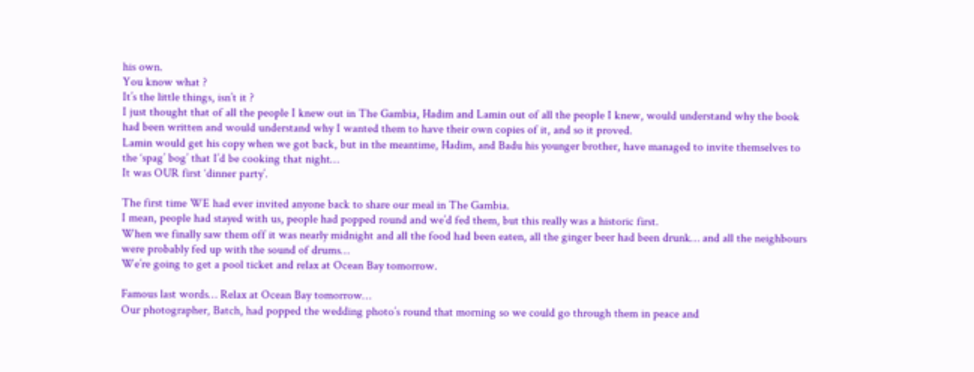his own.
You know what ?
It’s the little things, isn’t it ?
I just thought that of all the people I knew out in The Gambia, Hadim and Lamin out of all the people I knew, would understand why the book had been written and would understand why I wanted them to have their own copies of it, and so it proved.
Lamin would get his copy when we got back, but in the meantime, Hadim, and Badu his younger brother, have managed to invite themselves to the ‘spag’ bog’ that I’d be cooking that night…
It was OUR first ‘dinner party’.

The first time WE had ever invited anyone back to share our meal in The Gambia.
I mean, people had stayed with us, people had popped round and we’d fed them, but this really was a historic first.
When we finally saw them off it was nearly midnight and all the food had been eaten, all the ginger beer had been drunk… and all the neighbours were probably fed up with the sound of drums…
We’re going to get a pool ticket and relax at Ocean Bay tomorrow.

Famous last words… Relax at Ocean Bay tomorrow…
Our photographer, Batch, had popped the wedding photo’s round that morning so we could go through them in peace and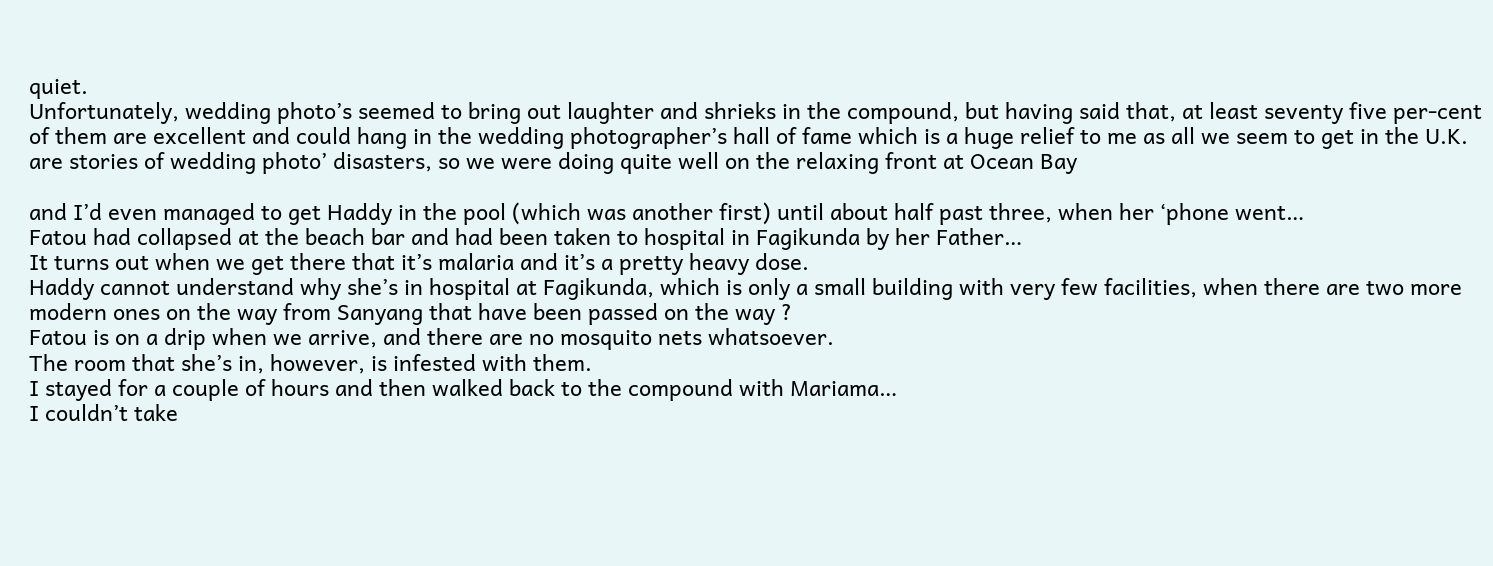quiet.
Unfortunately, wedding photo’s seemed to bring out laughter and shrieks in the compound, but having said that, at least seventy five per-cent of them are excellent and could hang in the wedding photographer’s hall of fame which is a huge relief to me as all we seem to get in the U.K. are stories of wedding photo’ disasters, so we were doing quite well on the relaxing front at Ocean Bay

and I’d even managed to get Haddy in the pool (which was another first) until about half past three, when her ‘phone went…
Fatou had collapsed at the beach bar and had been taken to hospital in Fagikunda by her Father…
It turns out when we get there that it’s malaria and it’s a pretty heavy dose.
Haddy cannot understand why she’s in hospital at Fagikunda, which is only a small building with very few facilities, when there are two more modern ones on the way from Sanyang that have been passed on the way ?
Fatou is on a drip when we arrive, and there are no mosquito nets whatsoever.
The room that she’s in, however, is infested with them.
I stayed for a couple of hours and then walked back to the compound with Mariama…
I couldn’t take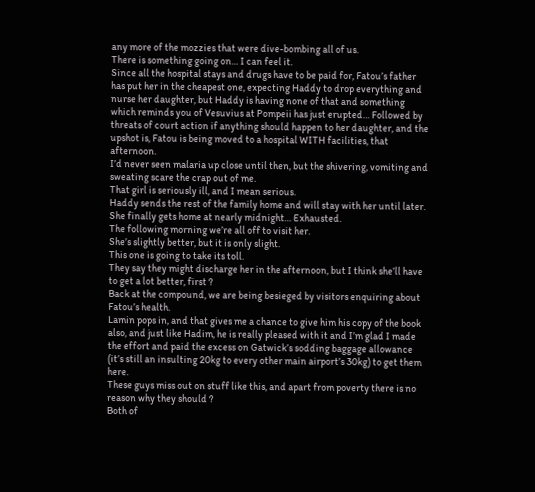any more of the mozzies that were dive-bombing all of us.
There is something going on… I can feel it.
Since all the hospital stays and drugs have to be paid for, Fatou’s father has put her in the cheapest one, expecting Haddy to drop everything and nurse her daughter, but Haddy is having none of that and something which reminds you of Vesuvius at Pompeii has just erupted… Followed by threats of court action if anything should happen to her daughter, and the upshot is, Fatou is being moved to a hospital WITH facilities, that afternoon.
I’d never seen malaria up close until then, but the shivering, vomiting and sweating scare the crap out of me.
That girl is seriously ill, and I mean serious.
Haddy sends the rest of the family home and will stay with her until later.
She finally gets home at nearly midnight… Exhausted.
The following morning we’re all off to visit her.
She’s slightly better, but it is only slight.
This one is going to take its toll.
They say they might discharge her in the afternoon, but I think she’ll have to get a lot better, first ?
Back at the compound, we are being besieged by visitors enquiring about Fatou’s health.
Lamin pops in, and that gives me a chance to give him his copy of the book also, and just like Hadim, he is really pleased with it and I’m glad I made the effort and paid the excess on Gatwick’s sodding baggage allowance (it’s still an insulting 20kg to every other main airport’s 30kg) to get them here.
These guys miss out on stuff like this, and apart from poverty there is no reason why they should ?
Both of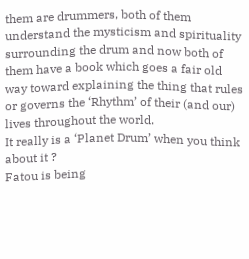them are drummers, both of them understand the mysticism and spirituality surrounding the drum and now both of them have a book which goes a fair old way toward explaining the thing that rules or governs the ‘Rhythm’ of their (and our) lives throughout the world.
It really is a ‘Planet Drum’ when you think about it ?
Fatou is being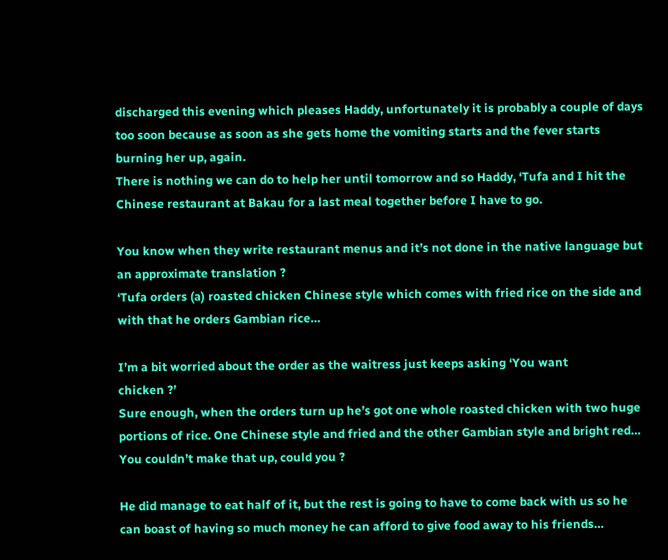discharged this evening which pleases Haddy, unfortunately it is probably a couple of days too soon because as soon as she gets home the vomiting starts and the fever starts burning her up, again.
There is nothing we can do to help her until tomorrow and so Haddy, ‘Tufa and I hit the Chinese restaurant at Bakau for a last meal together before I have to go.

You know when they write restaurant menus and it’s not done in the native language but an approximate translation ?
‘Tufa orders (a) roasted chicken Chinese style which comes with fried rice on the side and with that he orders Gambian rice…

I’m a bit worried about the order as the waitress just keeps asking ‘You want
chicken ?’
Sure enough, when the orders turn up he’s got one whole roasted chicken with two huge portions of rice. One Chinese style and fried and the other Gambian style and bright red…
You couldn’t make that up, could you ?

He did manage to eat half of it, but the rest is going to have to come back with us so he can boast of having so much money he can afford to give food away to his friends…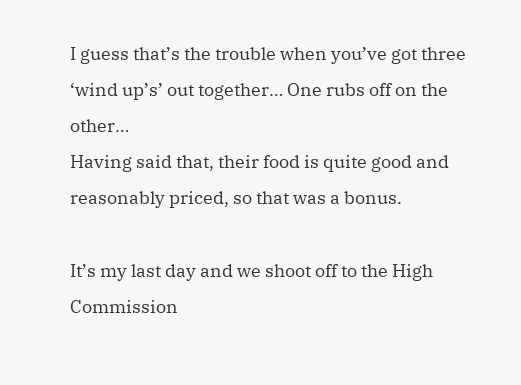I guess that’s the trouble when you’ve got three ‘wind up’s’ out together… One rubs off on the other…
Having said that, their food is quite good and reasonably priced, so that was a bonus.

It’s my last day and we shoot off to the High Commission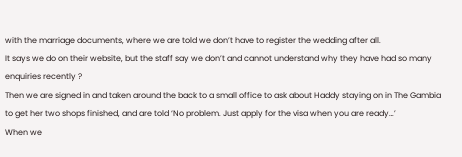with the marriage documents, where we are told we don’t have to register the wedding after all.
It says we do on their website, but the staff say we don’t and cannot understand why they have had so many enquiries recently ?
Then we are signed in and taken around the back to a small office to ask about Haddy staying on in The Gambia to get her two shops finished, and are told ‘No problem. Just apply for the visa when you are ready…’
When we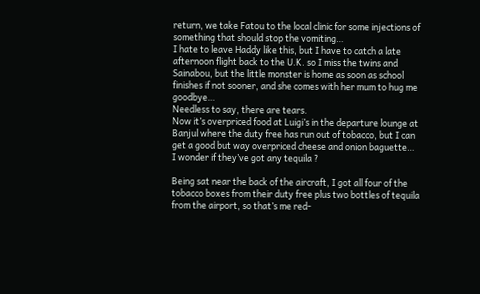return, we take Fatou to the local clinic for some injections of something that should stop the vomiting…
I hate to leave Haddy like this, but I have to catch a late afternoon flight back to the U.K. so I miss the twins and Sainabou, but the little monster is home as soon as school finishes if not sooner, and she comes with her mum to hug me goodbye…
Needless to say, there are tears.
Now it’s overpriced food at Luigi’s in the departure lounge at Banjul where the duty free has run out of tobacco, but I can get a good but way overpriced cheese and onion baguette…
I wonder if they’ve got any tequila ?

Being sat near the back of the aircraft, I got all four of the tobacco boxes from their duty free plus two bottles of tequila from the airport, so that’s me red-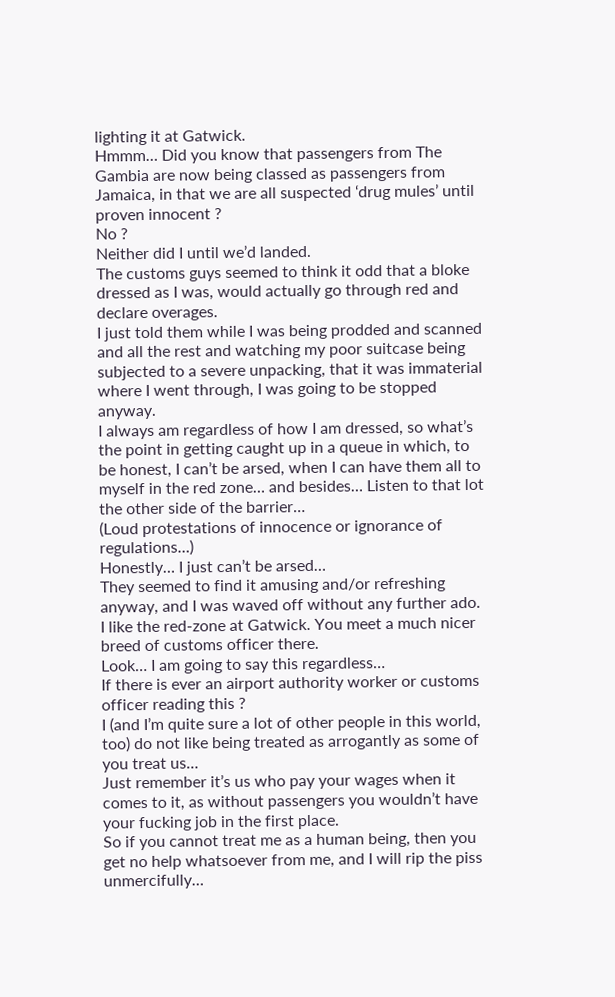lighting it at Gatwick.
Hmmm… Did you know that passengers from The Gambia are now being classed as passengers from Jamaica, in that we are all suspected ‘drug mules’ until proven innocent ?
No ?
Neither did I until we’d landed.
The customs guys seemed to think it odd that a bloke dressed as I was, would actually go through red and declare overages.
I just told them while I was being prodded and scanned and all the rest and watching my poor suitcase being subjected to a severe unpacking, that it was immaterial where I went through, I was going to be stopped anyway.
I always am regardless of how I am dressed, so what’s the point in getting caught up in a queue in which, to be honest, I can’t be arsed, when I can have them all to myself in the red zone… and besides… Listen to that lot the other side of the barrier…
(Loud protestations of innocence or ignorance of regulations…)
Honestly… I just can’t be arsed…
They seemed to find it amusing and/or refreshing anyway, and I was waved off without any further ado.
I like the red-zone at Gatwick. You meet a much nicer breed of customs officer there.
Look… I am going to say this regardless…
If there is ever an airport authority worker or customs officer reading this ?
I (and I’m quite sure a lot of other people in this world, too) do not like being treated as arrogantly as some of you treat us…
Just remember it’s us who pay your wages when it comes to it, as without passengers you wouldn’t have your fucking job in the first place.
So if you cannot treat me as a human being, then you get no help whatsoever from me, and I will rip the piss unmercifully…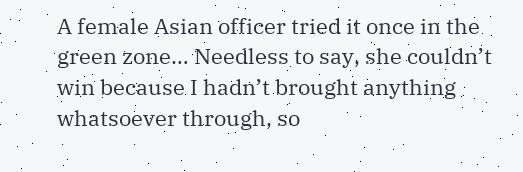A female Asian officer tried it once in the green zone… Needless to say, she couldn’t win because I hadn’t brought anything whatsoever through, so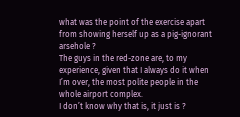what was the point of the exercise apart from showing herself up as a pig-ignorant arsehole ?
The guys in the red-zone are, to my experience, given that I always do it when I’m over, the most polite people in the whole airport complex.
I don’t know why that is, it just is ?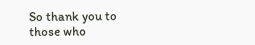So thank you to those who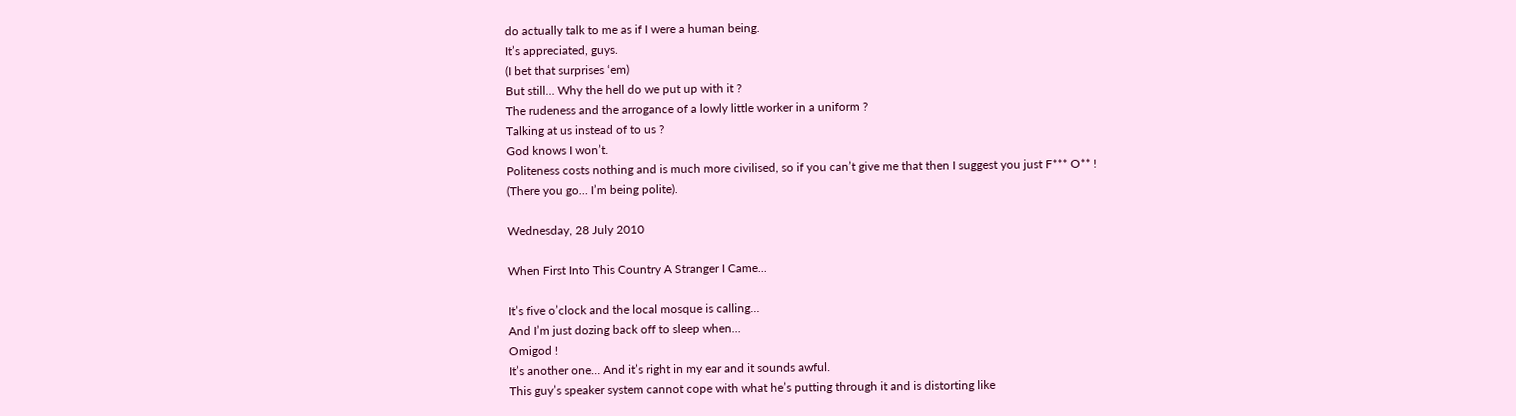do actually talk to me as if I were a human being.
It’s appreciated, guys.
(I bet that surprises ‘em)
But still… Why the hell do we put up with it ?
The rudeness and the arrogance of a lowly little worker in a uniform ?
Talking at us instead of to us ?
God knows I won’t.
Politeness costs nothing and is much more civilised, so if you can’t give me that then I suggest you just F*** O** !
(There you go… I’m being polite).

Wednesday, 28 July 2010

When First Into This Country A Stranger I Came...

It’s five o’clock and the local mosque is calling…
And I’m just dozing back off to sleep when…
Omigod !
It’s another one… And it’s right in my ear and it sounds awful.
This guy’s speaker system cannot cope with what he’s putting through it and is distorting like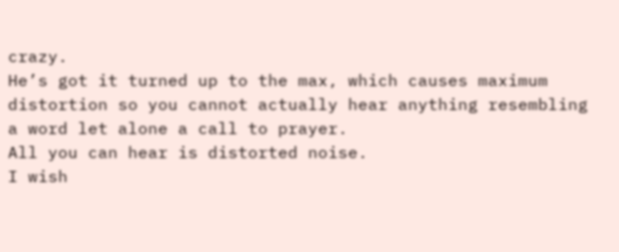crazy.
He’s got it turned up to the max, which causes maximum distortion so you cannot actually hear anything resembling a word let alone a call to prayer.
All you can hear is distorted noise.
I wish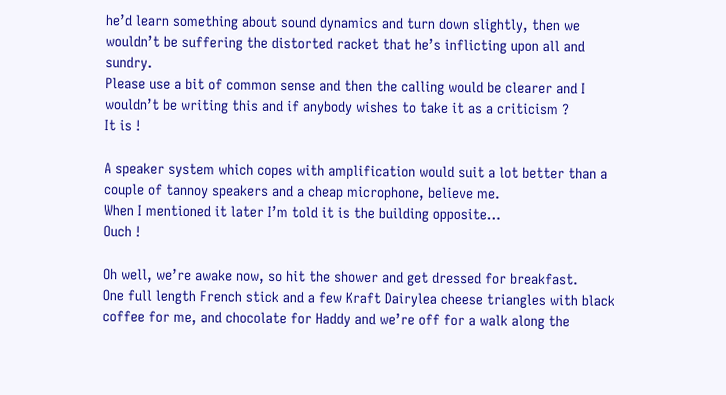he’d learn something about sound dynamics and turn down slightly, then we wouldn’t be suffering the distorted racket that he’s inflicting upon all and sundry.
Please use a bit of common sense and then the calling would be clearer and I wouldn’t be writing this and if anybody wishes to take it as a criticism ?
It is !

A speaker system which copes with amplification would suit a lot better than a couple of tannoy speakers and a cheap microphone, believe me.
When I mentioned it later I’m told it is the building opposite…
Ouch !

Oh well, we’re awake now, so hit the shower and get dressed for breakfast.
One full length French stick and a few Kraft Dairylea cheese triangles with black coffee for me, and chocolate for Haddy and we’re off for a walk along the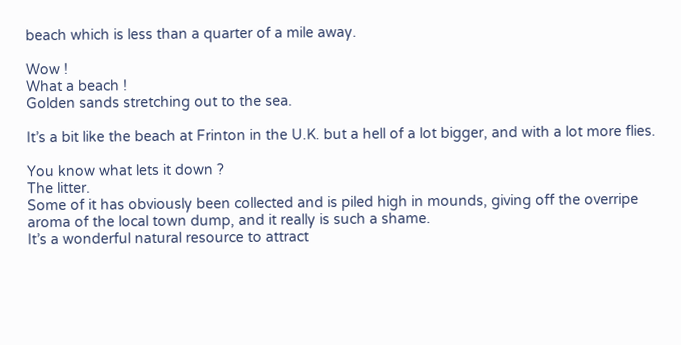beach which is less than a quarter of a mile away.

Wow !
What a beach !
Golden sands stretching out to the sea.

It’s a bit like the beach at Frinton in the U.K. but a hell of a lot bigger, and with a lot more flies.

You know what lets it down ?
The litter.
Some of it has obviously been collected and is piled high in mounds, giving off the overripe aroma of the local town dump, and it really is such a shame.
It’s a wonderful natural resource to attract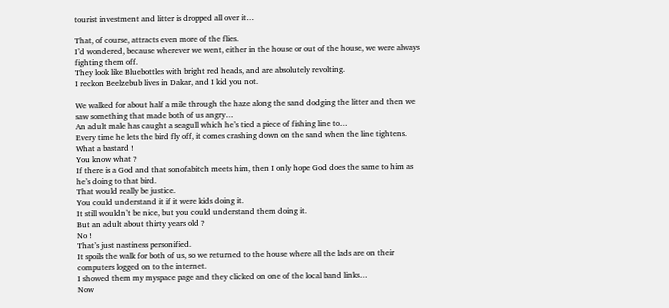tourist investment and litter is dropped all over it…

That, of course, attracts even more of the flies.
I’d wondered, because wherever we went, either in the house or out of the house, we were always fighting them off.
They look like Bluebottles with bright red heads, and are absolutely revolting.
I reckon Beelzebub lives in Dakar, and I kid you not.

We walked for about half a mile through the haze along the sand dodging the litter and then we saw something that made both of us angry…
An adult male has caught a seagull which he’s tied a piece of fishing line to…
Every time he lets the bird fly off, it comes crashing down on the sand when the line tightens.
What a bastard !
You know what ?
If there is a God and that sonofabitch meets him, then I only hope God does the same to him as he’s doing to that bird.
That would really be justice.
You could understand it if it were kids doing it.
It still wouldn’t be nice, but you could understand them doing it.
But an adult about thirty years old ?
No !
That’s just nastiness personified.
It spoils the walk for both of us, so we returned to the house where all the lads are on their computers logged on to the internet.
I showed them my myspace page and they clicked on one of the local band links…
Now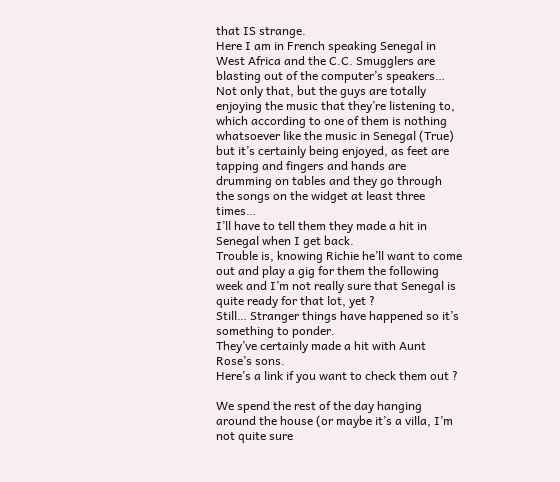that IS strange.
Here I am in French speaking Senegal in West Africa and the C.C. Smugglers are blasting out of the computer’s speakers…
Not only that, but the guys are totally enjoying the music that they’re listening to, which according to one of them is nothing whatsoever like the music in Senegal (True) but it’s certainly being enjoyed, as feet are tapping and fingers and hands are drumming on tables and they go through the songs on the widget at least three times…
I’ll have to tell them they made a hit in Senegal when I get back.
Trouble is, knowing Richie he’ll want to come out and play a gig for them the following week and I’m not really sure that Senegal is quite ready for that lot, yet ?
Still… Stranger things have happened so it’s something to ponder.
They’ve certainly made a hit with Aunt Rose’s sons.
Here’s a link if you want to check them out ?

We spend the rest of the day hanging around the house (or maybe it’s a villa, I’m not quite sure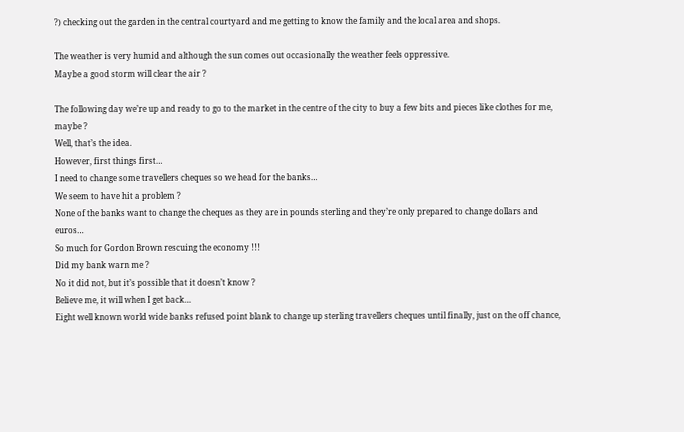?) checking out the garden in the central courtyard and me getting to know the family and the local area and shops.

The weather is very humid and although the sun comes out occasionally the weather feels oppressive.
Maybe a good storm will clear the air ?

The following day we’re up and ready to go to the market in the centre of the city to buy a few bits and pieces like clothes for me, maybe ?
Well, that’s the idea.
However, first things first…
I need to change some travellers cheques so we head for the banks…
We seem to have hit a problem ?
None of the banks want to change the cheques as they are in pounds sterling and they’re only prepared to change dollars and euros…
So much for Gordon Brown rescuing the economy !!!
Did my bank warn me ?
No it did not, but it’s possible that it doesn’t know ?
Believe me, it will when I get back…
Eight well known world wide banks refused point blank to change up sterling travellers cheques until finally, just on the off chance,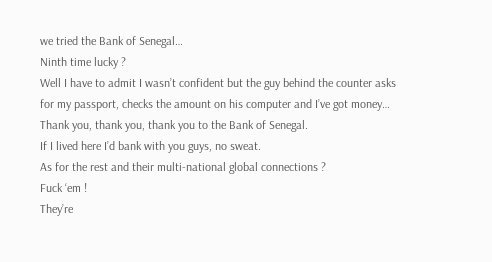we tried the Bank of Senegal…
Ninth time lucky ?
Well I have to admit I wasn’t confident but the guy behind the counter asks for my passport, checks the amount on his computer and I’ve got money…
Thank you, thank you, thank you to the Bank of Senegal.
If I lived here I’d bank with you guys, no sweat.
As for the rest and their multi-national global connections ?
Fuck ‘em !
They’re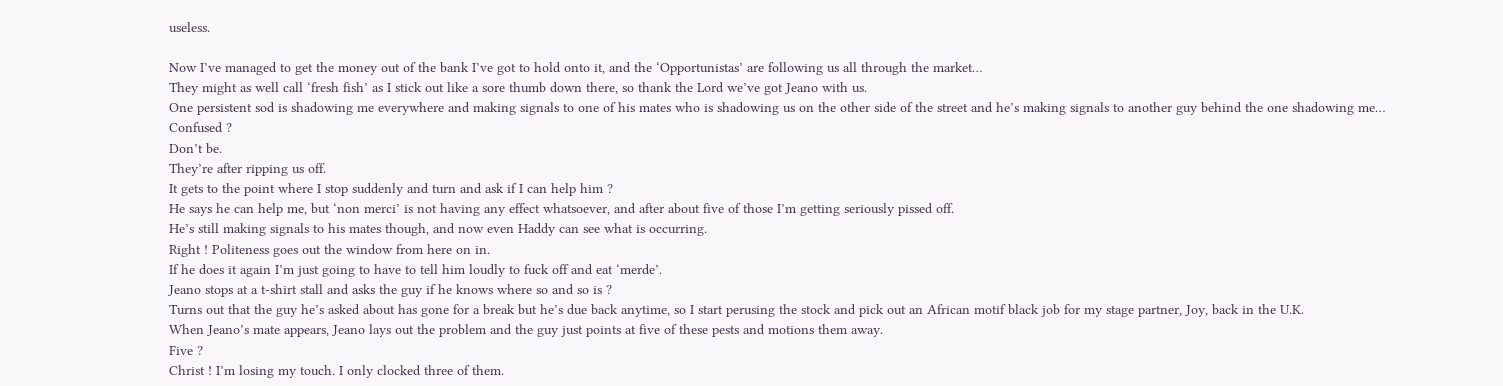useless.

Now I’ve managed to get the money out of the bank I’ve got to hold onto it, and the ‘Opportunistas’ are following us all through the market…
They might as well call ‘fresh fish’ as I stick out like a sore thumb down there, so thank the Lord we’ve got Jeano with us.
One persistent sod is shadowing me everywhere and making signals to one of his mates who is shadowing us on the other side of the street and he’s making signals to another guy behind the one shadowing me…
Confused ?
Don’t be.
They’re after ripping us off.
It gets to the point where I stop suddenly and turn and ask if I can help him ?
He says he can help me, but ‘non merci’ is not having any effect whatsoever, and after about five of those I’m getting seriously pissed off.
He’s still making signals to his mates though, and now even Haddy can see what is occurring.
Right ! Politeness goes out the window from here on in.
If he does it again I’m just going to have to tell him loudly to fuck off and eat ‘merde’.
Jeano stops at a t-shirt stall and asks the guy if he knows where so and so is ?
Turns out that the guy he’s asked about has gone for a break but he’s due back anytime, so I start perusing the stock and pick out an African motif black job for my stage partner, Joy, back in the U.K.
When Jeano’s mate appears, Jeano lays out the problem and the guy just points at five of these pests and motions them away.
Five ?
Christ ! I’m losing my touch. I only clocked three of them.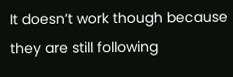It doesn’t work though because they are still following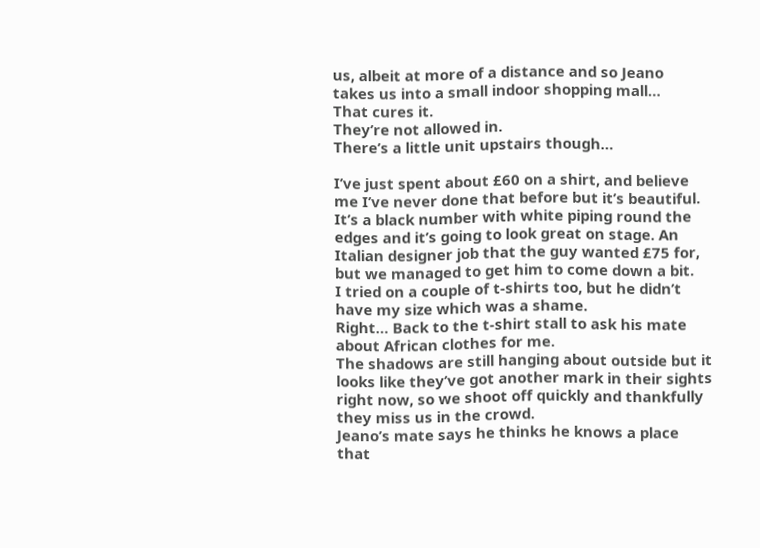us, albeit at more of a distance and so Jeano takes us into a small indoor shopping mall…
That cures it.
They’re not allowed in.
There’s a little unit upstairs though…

I’ve just spent about £60 on a shirt, and believe me I’ve never done that before but it’s beautiful.
It’s a black number with white piping round the edges and it’s going to look great on stage. An Italian designer job that the guy wanted £75 for, but we managed to get him to come down a bit.
I tried on a couple of t-shirts too, but he didn’t have my size which was a shame.
Right… Back to the t-shirt stall to ask his mate about African clothes for me.
The shadows are still hanging about outside but it looks like they’ve got another mark in their sights right now, so we shoot off quickly and thankfully they miss us in the crowd.
Jeano’s mate says he thinks he knows a place that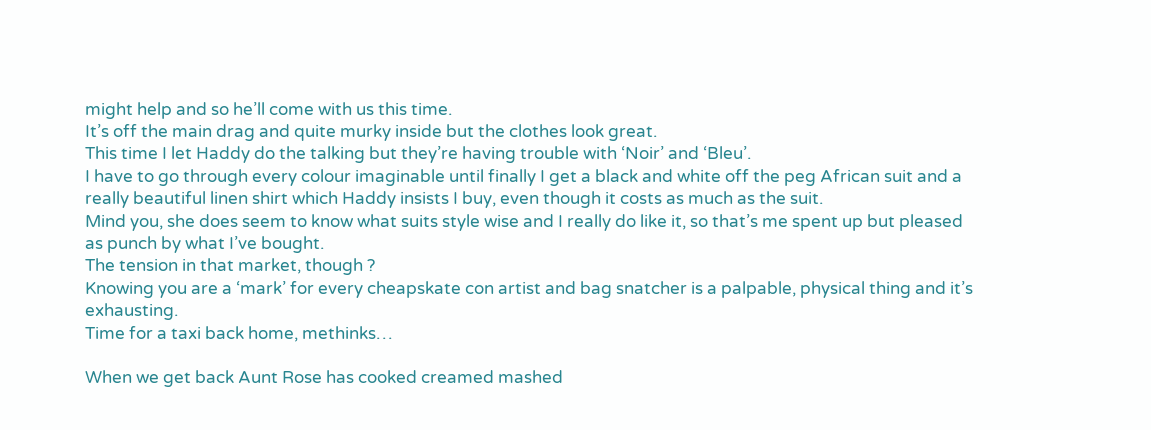might help and so he’ll come with us this time.
It’s off the main drag and quite murky inside but the clothes look great.
This time I let Haddy do the talking but they’re having trouble with ‘Noir’ and ‘Bleu’.
I have to go through every colour imaginable until finally I get a black and white off the peg African suit and a really beautiful linen shirt which Haddy insists I buy, even though it costs as much as the suit.
Mind you, she does seem to know what suits style wise and I really do like it, so that’s me spent up but pleased as punch by what I’ve bought.
The tension in that market, though ?
Knowing you are a ‘mark’ for every cheapskate con artist and bag snatcher is a palpable, physical thing and it’s exhausting.
Time for a taxi back home, methinks…

When we get back Aunt Rose has cooked creamed mashed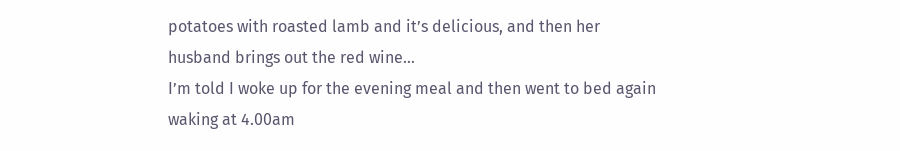potatoes with roasted lamb and it’s delicious, and then her husband brings out the red wine…
I’m told I woke up for the evening meal and then went to bed again waking at 4.00am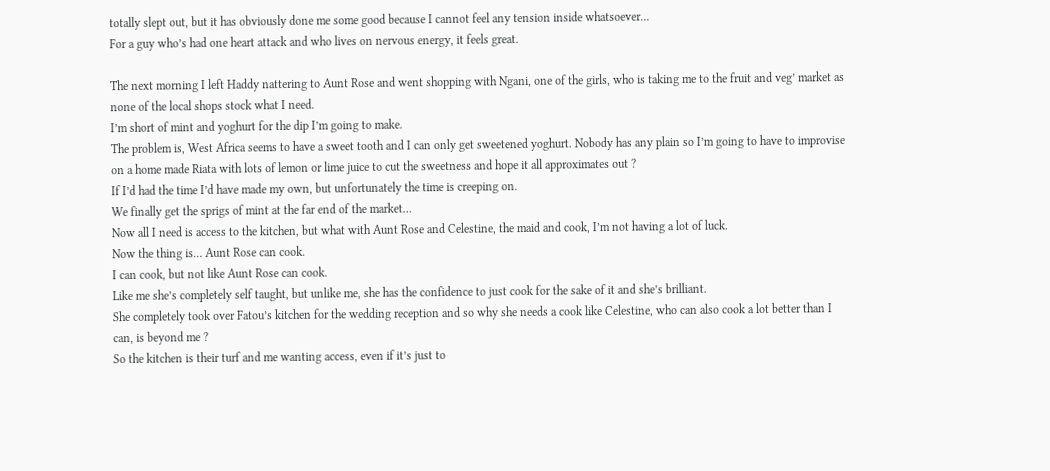totally slept out, but it has obviously done me some good because I cannot feel any tension inside whatsoever…
For a guy who’s had one heart attack and who lives on nervous energy, it feels great.

The next morning I left Haddy nattering to Aunt Rose and went shopping with Ngani, one of the girls, who is taking me to the fruit and veg’ market as none of the local shops stock what I need.
I’m short of mint and yoghurt for the dip I’m going to make.
The problem is, West Africa seems to have a sweet tooth and I can only get sweetened yoghurt. Nobody has any plain so I’m going to have to improvise on a home made Riata with lots of lemon or lime juice to cut the sweetness and hope it all approximates out ?
If I’d had the time I’d have made my own, but unfortunately the time is creeping on.
We finally get the sprigs of mint at the far end of the market…
Now all I need is access to the kitchen, but what with Aunt Rose and Celestine, the maid and cook, I’m not having a lot of luck.
Now the thing is… Aunt Rose can cook.
I can cook, but not like Aunt Rose can cook.
Like me she’s completely self taught, but unlike me, she has the confidence to just cook for the sake of it and she’s brilliant.
She completely took over Fatou’s kitchen for the wedding reception and so why she needs a cook like Celestine, who can also cook a lot better than I can, is beyond me ?
So the kitchen is their turf and me wanting access, even if it’s just to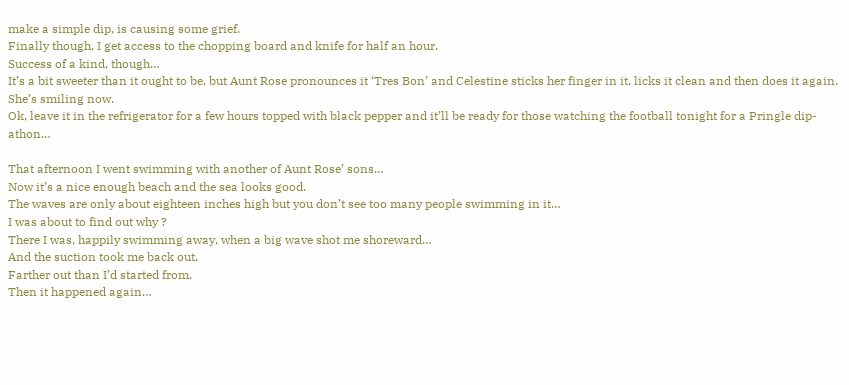make a simple dip, is causing some grief.
Finally though, I get access to the chopping board and knife for half an hour.
Success of a kind, though…
It’s a bit sweeter than it ought to be, but Aunt Rose pronounces it ‘Tres Bon’ and Celestine sticks her finger in it, licks it clean and then does it again.
She’s smiling now.
Ok, leave it in the refrigerator for a few hours topped with black pepper and it’ll be ready for those watching the football tonight for a Pringle dip-athon…

That afternoon I went swimming with another of Aunt Rose’ sons…
Now it’s a nice enough beach and the sea looks good.
The waves are only about eighteen inches high but you don’t see too many people swimming in it…
I was about to find out why ?
There I was, happily swimming away, when a big wave shot me shoreward…
And the suction took me back out.
Farther out than I’d started from.
Then it happened again…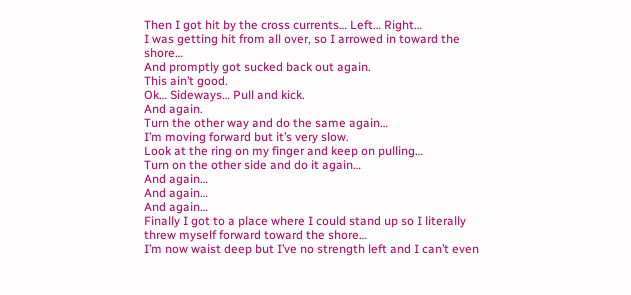Then I got hit by the cross currents… Left… Right…
I was getting hit from all over, so I arrowed in toward the shore…
And promptly got sucked back out again.
This ain’t good.
Ok… Sideways… Pull and kick.
And again.
Turn the other way and do the same again…
I’m moving forward but it’s very slow.
Look at the ring on my finger and keep on pulling…
Turn on the other side and do it again…
And again…
And again…
And again…
Finally I got to a place where I could stand up so I literally threw myself forward toward the shore…
I’m now waist deep but I’ve no strength left and I can’t even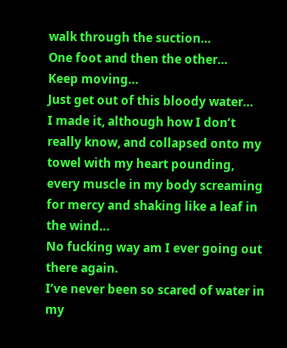walk through the suction…
One foot and then the other…
Keep moving…
Just get out of this bloody water…
I made it, although how I don’t really know, and collapsed onto my towel with my heart pounding, every muscle in my body screaming for mercy and shaking like a leaf in the wind…
No fucking way am I ever going out there again.
I’ve never been so scared of water in my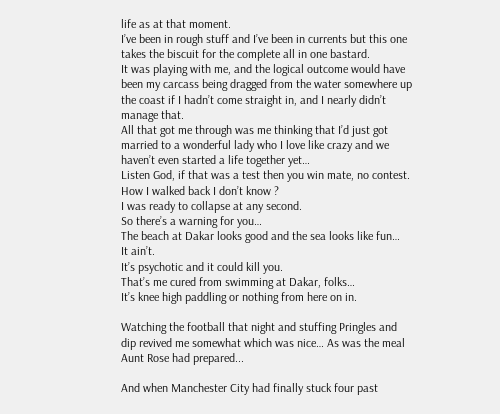life as at that moment.
I’ve been in rough stuff and I’ve been in currents but this one takes the biscuit for the complete all in one bastard.
It was playing with me, and the logical outcome would have been my carcass being dragged from the water somewhere up the coast if I hadn’t come straight in, and I nearly didn’t manage that.
All that got me through was me thinking that I’d just got married to a wonderful lady who I love like crazy and we haven’t even started a life together yet…
Listen God, if that was a test then you win mate, no contest.
How I walked back I don’t know ?
I was ready to collapse at any second.
So there’s a warning for you…
The beach at Dakar looks good and the sea looks like fun…
It ain’t.
It’s psychotic and it could kill you.
That’s me cured from swimming at Dakar, folks…
It’s knee high paddling or nothing from here on in.

Watching the football that night and stuffing Pringles and dip revived me somewhat which was nice… As was the meal Aunt Rose had prepared...

And when Manchester City had finally stuck four past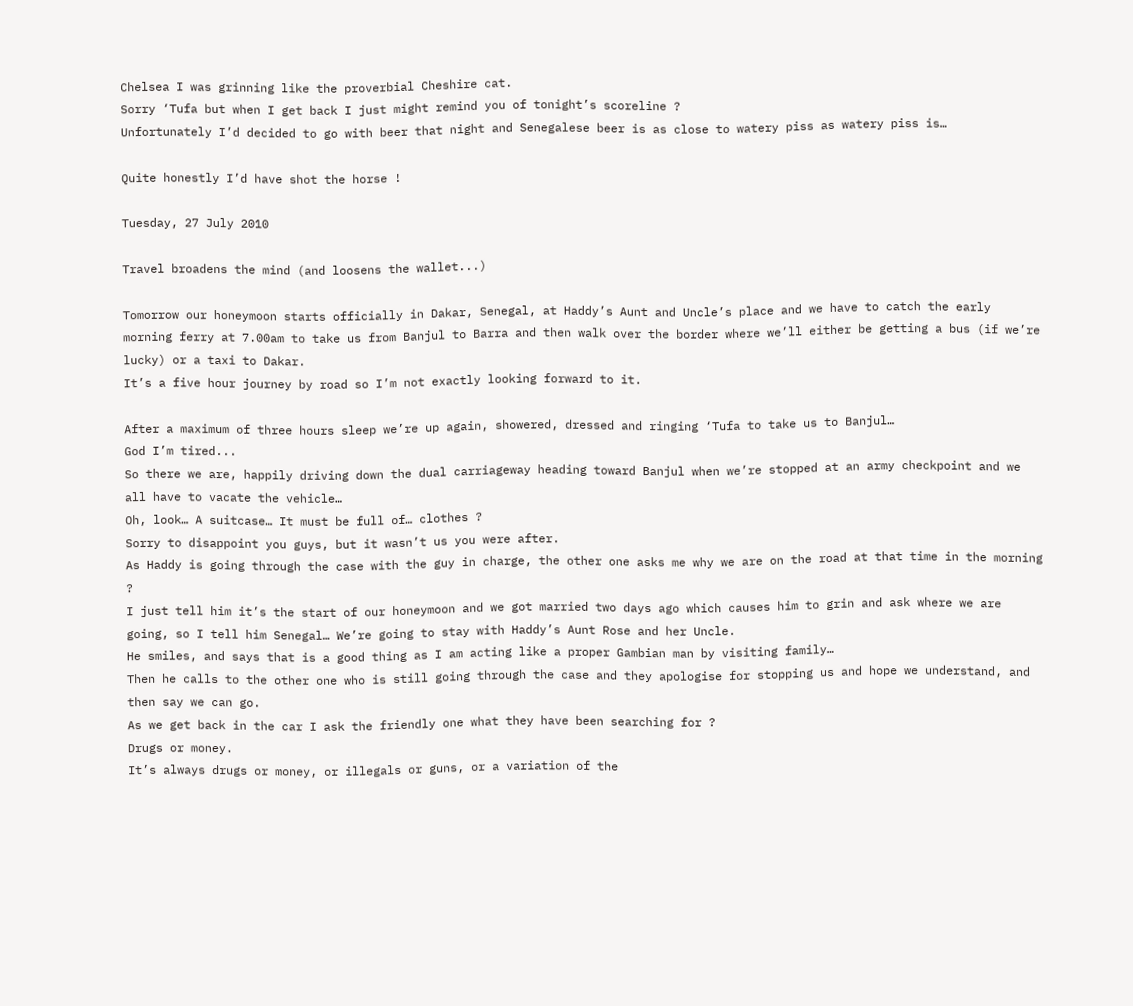Chelsea I was grinning like the proverbial Cheshire cat.
Sorry ‘Tufa but when I get back I just might remind you of tonight’s scoreline ?
Unfortunately I’d decided to go with beer that night and Senegalese beer is as close to watery piss as watery piss is…

Quite honestly I’d have shot the horse !

Tuesday, 27 July 2010

Travel broadens the mind (and loosens the wallet...)

Tomorrow our honeymoon starts officially in Dakar, Senegal, at Haddy’s Aunt and Uncle’s place and we have to catch the early morning ferry at 7.00am to take us from Banjul to Barra and then walk over the border where we’ll either be getting a bus (if we’re lucky) or a taxi to Dakar.
It’s a five hour journey by road so I’m not exactly looking forward to it.

After a maximum of three hours sleep we’re up again, showered, dressed and ringing ‘Tufa to take us to Banjul…
God I’m tired...
So there we are, happily driving down the dual carriageway heading toward Banjul when we’re stopped at an army checkpoint and we all have to vacate the vehicle…
Oh, look… A suitcase… It must be full of… clothes ?
Sorry to disappoint you guys, but it wasn’t us you were after.
As Haddy is going through the case with the guy in charge, the other one asks me why we are on the road at that time in the morning ?
I just tell him it’s the start of our honeymoon and we got married two days ago which causes him to grin and ask where we are going, so I tell him Senegal… We’re going to stay with Haddy’s Aunt Rose and her Uncle.
He smiles, and says that is a good thing as I am acting like a proper Gambian man by visiting family…
Then he calls to the other one who is still going through the case and they apologise for stopping us and hope we understand, and then say we can go.
As we get back in the car I ask the friendly one what they have been searching for ?
Drugs or money.
It’s always drugs or money, or illegals or guns, or a variation of the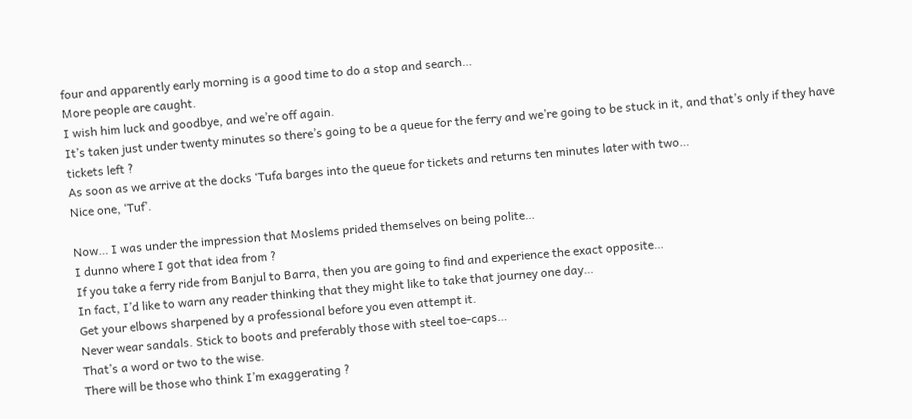four and apparently early morning is a good time to do a stop and search…
More people are caught.
I wish him luck and goodbye, and we’re off again.
It’s taken just under twenty minutes so there’s going to be a queue for the ferry and we’re going to be stuck in it, and that’s only if they have tickets left ?
As soon as we arrive at the docks ‘Tufa barges into the queue for tickets and returns ten minutes later with two…
Nice one, ‘Tuf’.

Now… I was under the impression that Moslems prided themselves on being polite…
I dunno where I got that idea from ?
If you take a ferry ride from Banjul to Barra, then you are going to find and experience the exact opposite…
In fact, I’d like to warn any reader thinking that they might like to take that journey one day…
Get your elbows sharpened by a professional before you even attempt it.
Never wear sandals. Stick to boots and preferably those with steel toe-caps…
That’s a word or two to the wise.
There will be those who think I’m exaggerating ?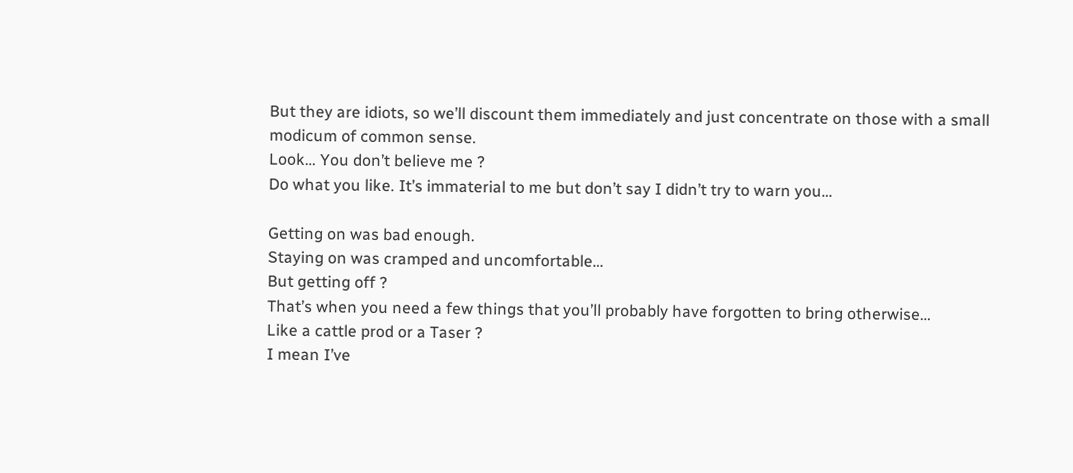But they are idiots, so we’ll discount them immediately and just concentrate on those with a small modicum of common sense.
Look… You don’t believe me ?
Do what you like. It’s immaterial to me but don’t say I didn’t try to warn you…

Getting on was bad enough.
Staying on was cramped and uncomfortable…
But getting off ?
That’s when you need a few things that you’ll probably have forgotten to bring otherwise…
Like a cattle prod or a Taser ?
I mean I’ve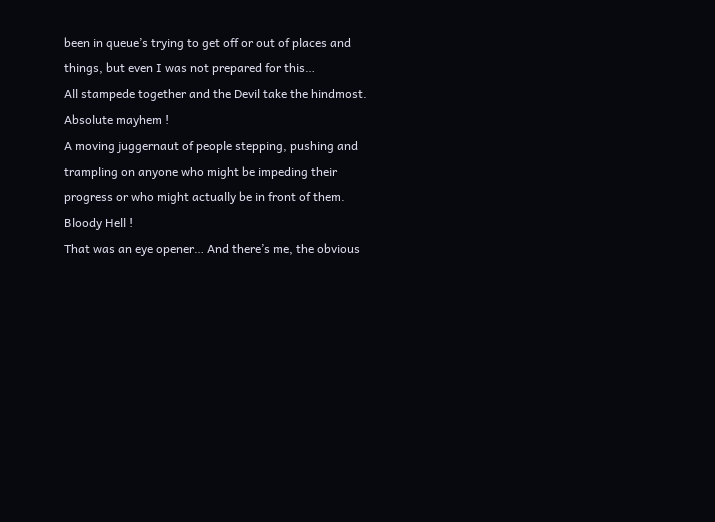been in queue’s trying to get off or out of places and things, but even I was not prepared for this…
All stampede together and the Devil take the hindmost.
Absolute mayhem !
A moving juggernaut of people stepping, pushing and trampling on anyone who might be impeding their progress or who might actually be in front of them.
Bloody Hell !
That was an eye opener… And there’s me, the obvious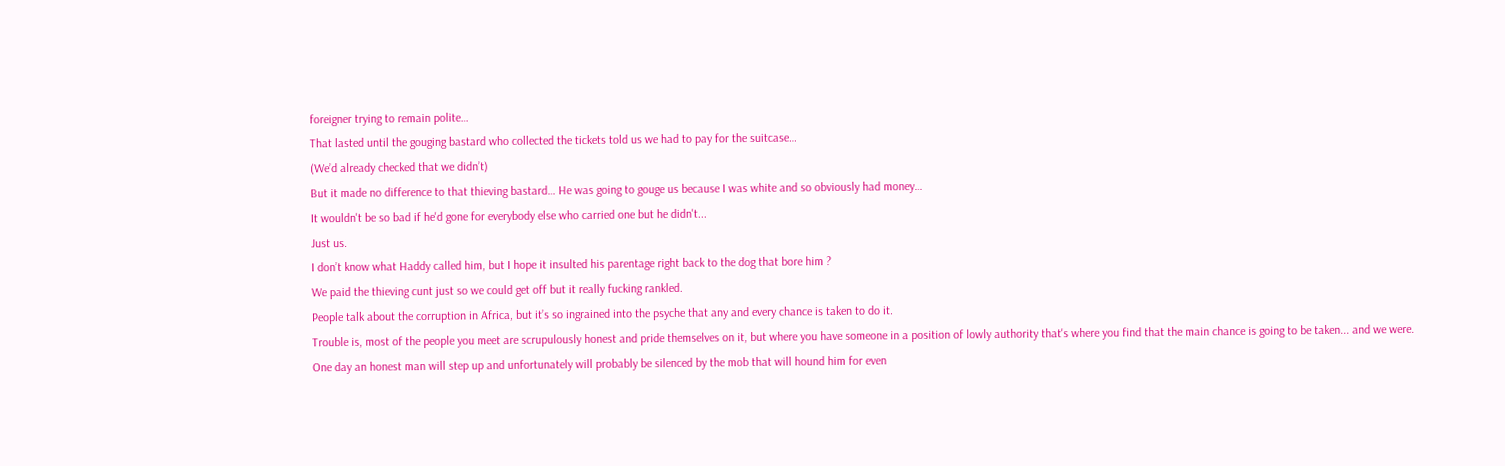foreigner trying to remain polite…
That lasted until the gouging bastard who collected the tickets told us we had to pay for the suitcase…
(We’d already checked that we didn’t)
But it made no difference to that thieving bastard… He was going to gouge us because I was white and so obviously had money…
It wouldn't be so bad if he'd gone for everybody else who carried one but he didn't...
Just us.
I don’t know what Haddy called him, but I hope it insulted his parentage right back to the dog that bore him ?
We paid the thieving cunt just so we could get off but it really fucking rankled.
People talk about the corruption in Africa, but it’s so ingrained into the psyche that any and every chance is taken to do it.
Trouble is, most of the people you meet are scrupulously honest and pride themselves on it, but where you have someone in a position of lowly authority that's where you find that the main chance is going to be taken... and we were.
One day an honest man will step up and unfortunately will probably be silenced by the mob that will hound him for even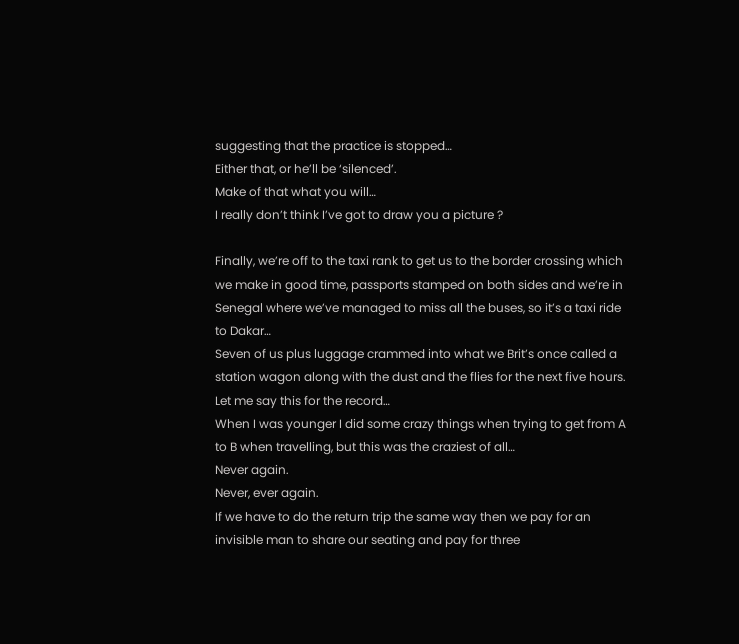suggesting that the practice is stopped…
Either that, or he’ll be ‘silenced’.
Make of that what you will…
I really don’t think I’ve got to draw you a picture ?

Finally, we’re off to the taxi rank to get us to the border crossing which we make in good time, passports stamped on both sides and we’re in Senegal where we’ve managed to miss all the buses, so it’s a taxi ride to Dakar…
Seven of us plus luggage crammed into what we Brit’s once called a station wagon along with the dust and the flies for the next five hours.
Let me say this for the record…
When I was younger I did some crazy things when trying to get from A to B when travelling, but this was the craziest of all…
Never again.
Never, ever again.
If we have to do the return trip the same way then we pay for an invisible man to share our seating and pay for three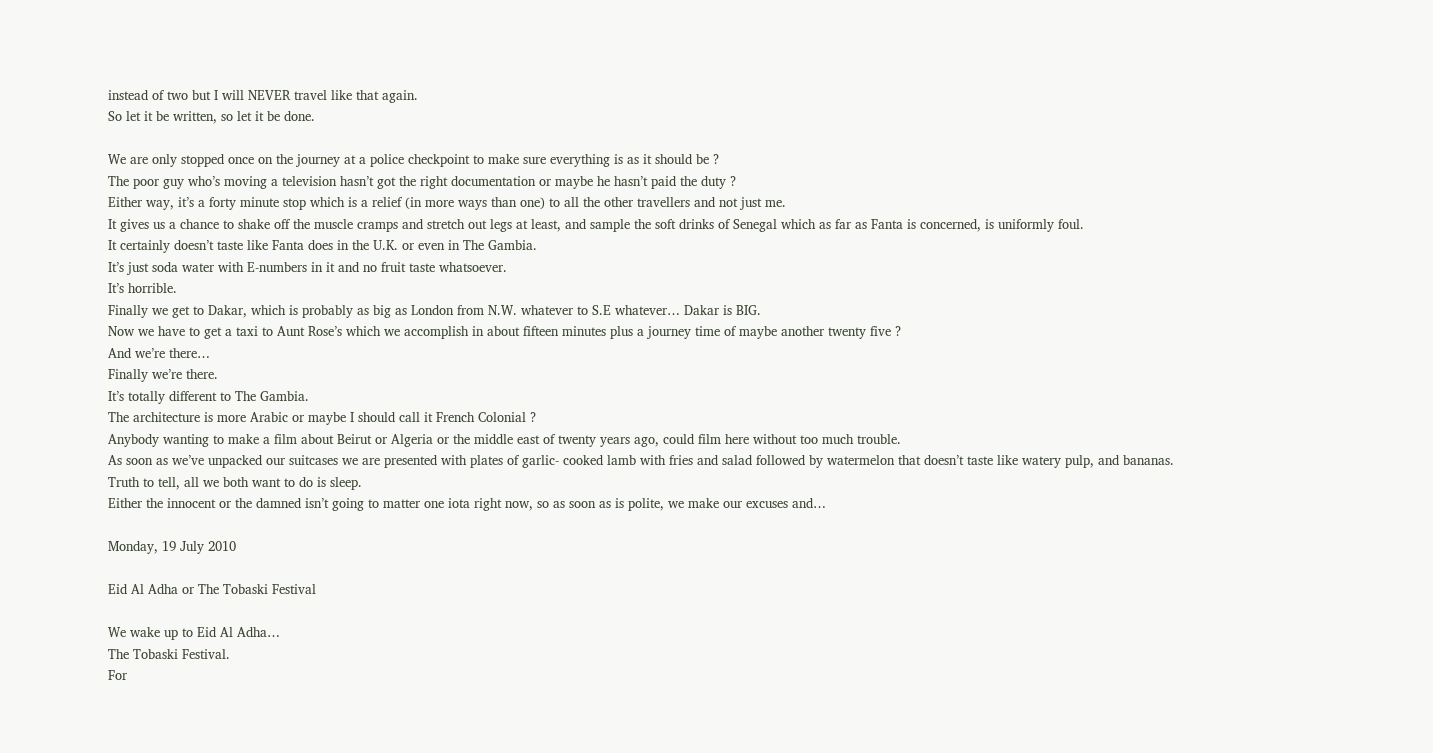instead of two but I will NEVER travel like that again.
So let it be written, so let it be done.

We are only stopped once on the journey at a police checkpoint to make sure everything is as it should be ?
The poor guy who’s moving a television hasn’t got the right documentation or maybe he hasn’t paid the duty ?
Either way, it’s a forty minute stop which is a relief (in more ways than one) to all the other travellers and not just me.
It gives us a chance to shake off the muscle cramps and stretch out legs at least, and sample the soft drinks of Senegal which as far as Fanta is concerned, is uniformly foul.
It certainly doesn’t taste like Fanta does in the U.K. or even in The Gambia.
It’s just soda water with E-numbers in it and no fruit taste whatsoever.
It’s horrible.
Finally we get to Dakar, which is probably as big as London from N.W. whatever to S.E whatever… Dakar is BIG.
Now we have to get a taxi to Aunt Rose’s which we accomplish in about fifteen minutes plus a journey time of maybe another twenty five ?
And we’re there…
Finally we’re there.
It’s totally different to The Gambia.
The architecture is more Arabic or maybe I should call it French Colonial ?
Anybody wanting to make a film about Beirut or Algeria or the middle east of twenty years ago, could film here without too much trouble.
As soon as we’ve unpacked our suitcases we are presented with plates of garlic- cooked lamb with fries and salad followed by watermelon that doesn’t taste like watery pulp, and bananas.
Truth to tell, all we both want to do is sleep.
Either the innocent or the damned isn’t going to matter one iota right now, so as soon as is polite, we make our excuses and…

Monday, 19 July 2010

Eid Al Adha or The Tobaski Festival

We wake up to Eid Al Adha…
The Tobaski Festival.
For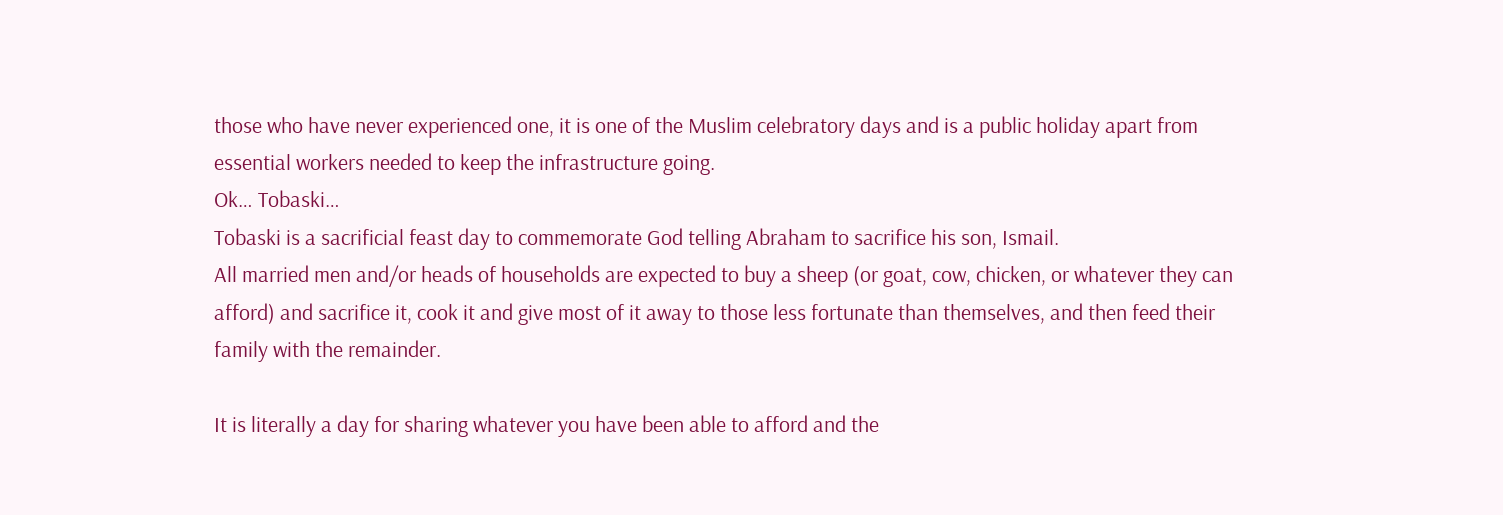those who have never experienced one, it is one of the Muslim celebratory days and is a public holiday apart from essential workers needed to keep the infrastructure going.
Ok… Tobaski…
Tobaski is a sacrificial feast day to commemorate God telling Abraham to sacrifice his son, Ismail.
All married men and/or heads of households are expected to buy a sheep (or goat, cow, chicken, or whatever they can afford) and sacrifice it, cook it and give most of it away to those less fortunate than themselves, and then feed their family with the remainder.

It is literally a day for sharing whatever you have been able to afford and the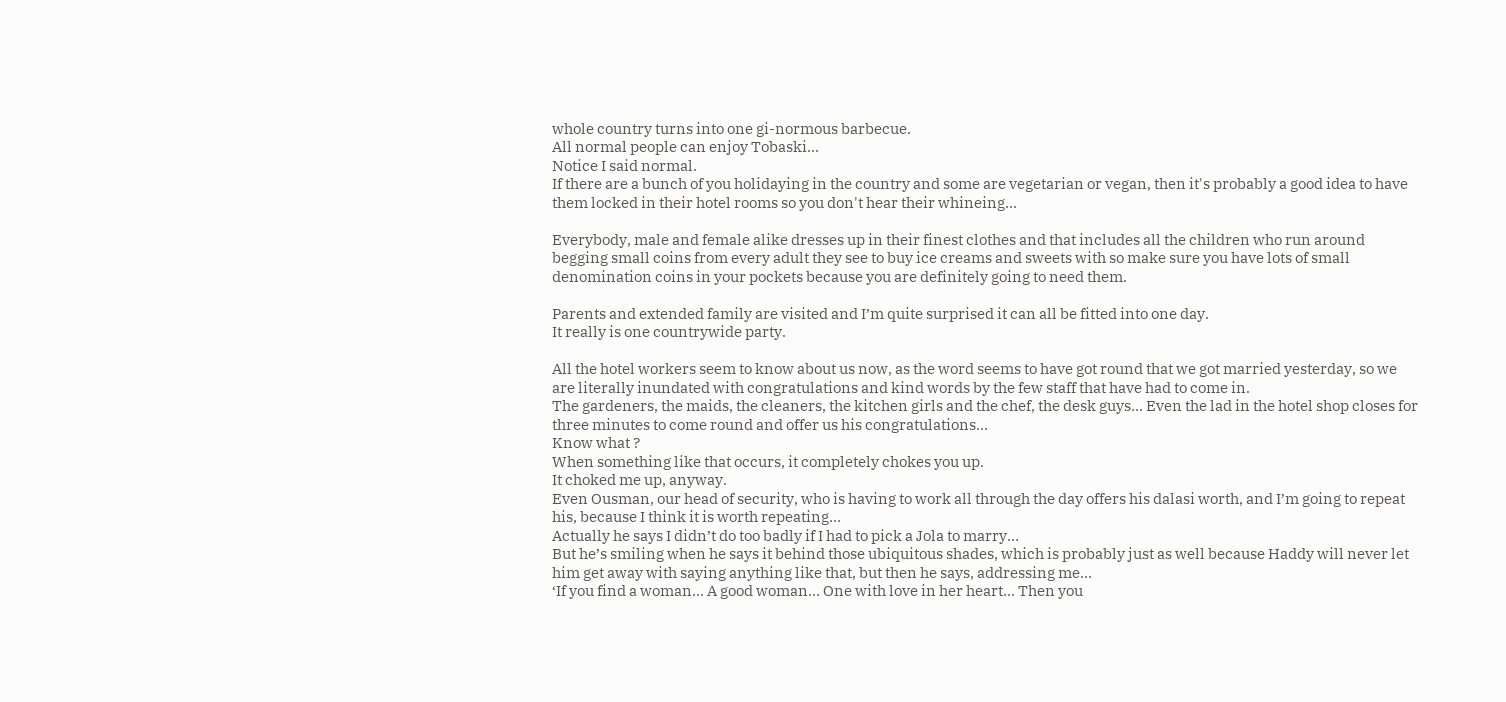whole country turns into one gi-normous barbecue.
All normal people can enjoy Tobaski...
Notice I said normal.
If there are a bunch of you holidaying in the country and some are vegetarian or vegan, then it's probably a good idea to have them locked in their hotel rooms so you don't hear their whineing...

Everybody, male and female alike dresses up in their finest clothes and that includes all the children who run around begging small coins from every adult they see to buy ice creams and sweets with so make sure you have lots of small denomination coins in your pockets because you are definitely going to need them.

Parents and extended family are visited and I’m quite surprised it can all be fitted into one day.
It really is one countrywide party.

All the hotel workers seem to know about us now, as the word seems to have got round that we got married yesterday, so we are literally inundated with congratulations and kind words by the few staff that have had to come in.
The gardeners, the maids, the cleaners, the kitchen girls and the chef, the desk guys… Even the lad in the hotel shop closes for three minutes to come round and offer us his congratulations…
Know what ?
When something like that occurs, it completely chokes you up.
It choked me up, anyway.
Even Ousman, our head of security, who is having to work all through the day offers his dalasi worth, and I’m going to repeat his, because I think it is worth repeating…
Actually he says I didn’t do too badly if I had to pick a Jola to marry…
But he’s smiling when he says it behind those ubiquitous shades, which is probably just as well because Haddy will never let him get away with saying anything like that, but then he says, addressing me…
‘If you find a woman… A good woman… One with love in her heart… Then you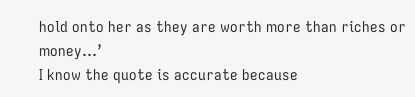hold onto her as they are worth more than riches or money…’
I know the quote is accurate because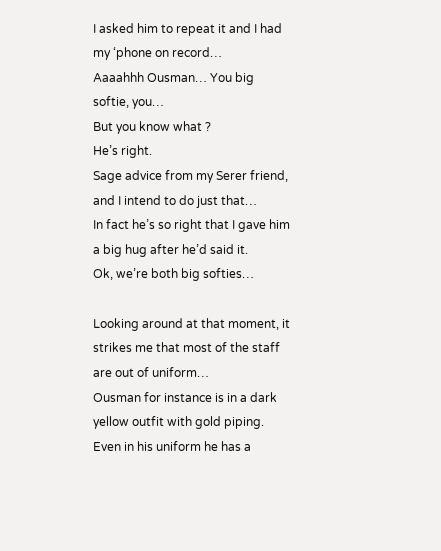I asked him to repeat it and I had my ‘phone on record…
Aaaahhh Ousman… You big softie, you…
But you know what ?
He’s right.
Sage advice from my Serer friend, and I intend to do just that…
In fact he’s so right that I gave him a big hug after he’d said it.
Ok, we’re both big softies…

Looking around at that moment, it strikes me that most of the staff are out of uniform…
Ousman for instance is in a dark yellow outfit with gold piping.
Even in his uniform he has a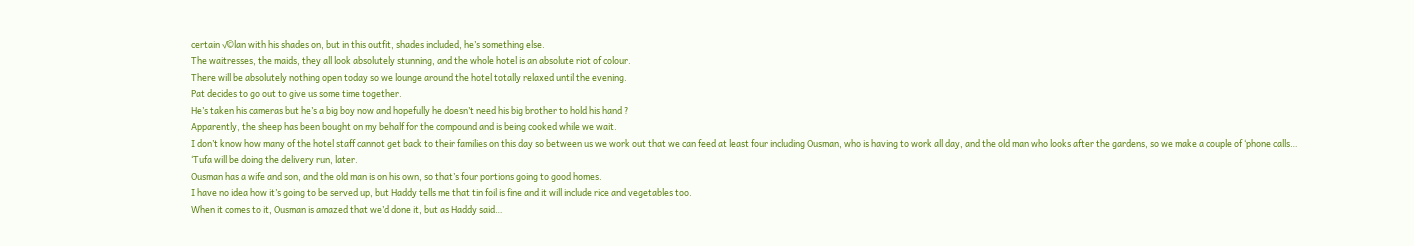certain √©lan with his shades on, but in this outfit, shades included, he’s something else.
The waitresses, the maids, they all look absolutely stunning, and the whole hotel is an absolute riot of colour.
There will be absolutely nothing open today so we lounge around the hotel totally relaxed until the evening.
Pat decides to go out to give us some time together.
He’s taken his cameras but he’s a big boy now and hopefully he doesn’t need his big brother to hold his hand ?
Apparently, the sheep has been bought on my behalf for the compound and is being cooked while we wait.
I don’t know how many of the hotel staff cannot get back to their families on this day so between us we work out that we can feed at least four including Ousman, who is having to work all day, and the old man who looks after the gardens, so we make a couple of ‘phone calls…
‘Tufa will be doing the delivery run, later.
Ousman has a wife and son, and the old man is on his own, so that’s four portions going to good homes.
I have no idea how it’s going to be served up, but Haddy tells me that tin foil is fine and it will include rice and vegetables too.
When it comes to it, Ousman is amazed that we’d done it, but as Haddy said…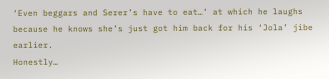‘Even beggars and Serer’s have to eat…’ at which he laughs because he knows she’s just got him back for his ‘Jola’ jibe earlier.
Honestly…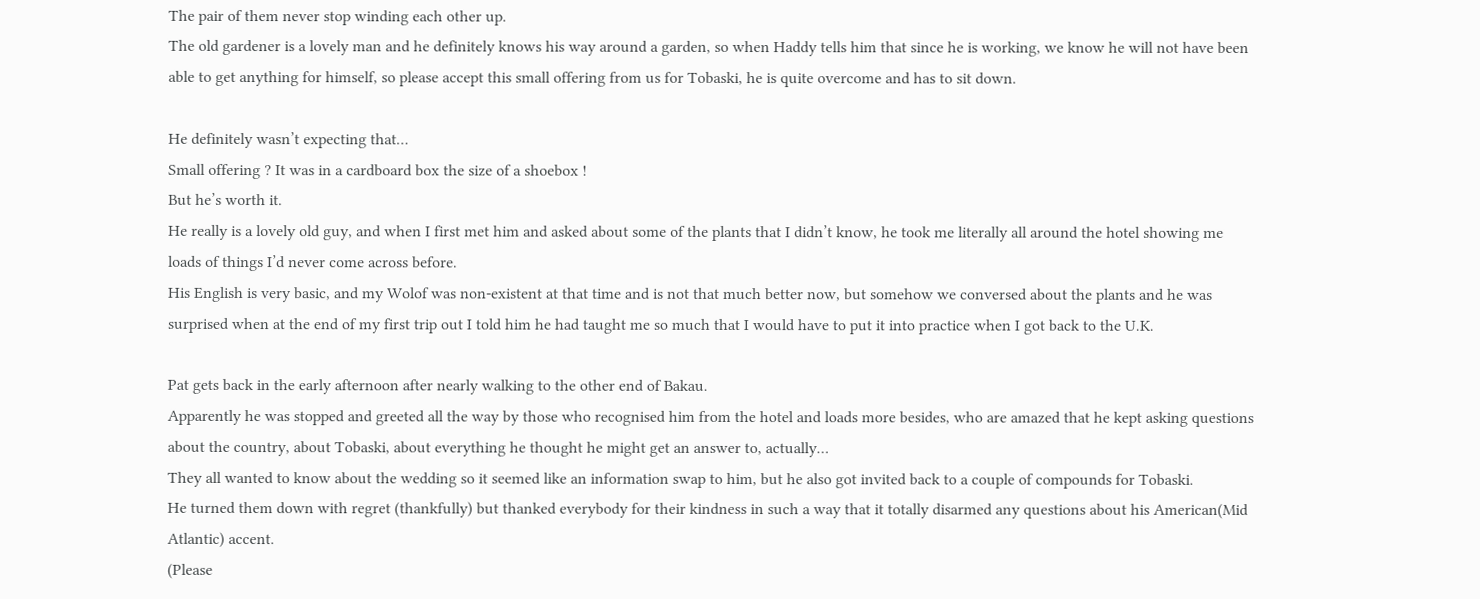The pair of them never stop winding each other up.
The old gardener is a lovely man and he definitely knows his way around a garden, so when Haddy tells him that since he is working, we know he will not have been able to get anything for himself, so please accept this small offering from us for Tobaski, he is quite overcome and has to sit down.

He definitely wasn’t expecting that…
Small offering ? It was in a cardboard box the size of a shoebox !
But he’s worth it.
He really is a lovely old guy, and when I first met him and asked about some of the plants that I didn’t know, he took me literally all around the hotel showing me loads of things I’d never come across before.
His English is very basic, and my Wolof was non-existent at that time and is not that much better now, but somehow we conversed about the plants and he was surprised when at the end of my first trip out I told him he had taught me so much that I would have to put it into practice when I got back to the U.K.

Pat gets back in the early afternoon after nearly walking to the other end of Bakau.
Apparently he was stopped and greeted all the way by those who recognised him from the hotel and loads more besides, who are amazed that he kept asking questions about the country, about Tobaski, about everything he thought he might get an answer to, actually…
They all wanted to know about the wedding so it seemed like an information swap to him, but he also got invited back to a couple of compounds for Tobaski.
He turned them down with regret (thankfully) but thanked everybody for their kindness in such a way that it totally disarmed any questions about his American(Mid Atlantic) accent.
(Please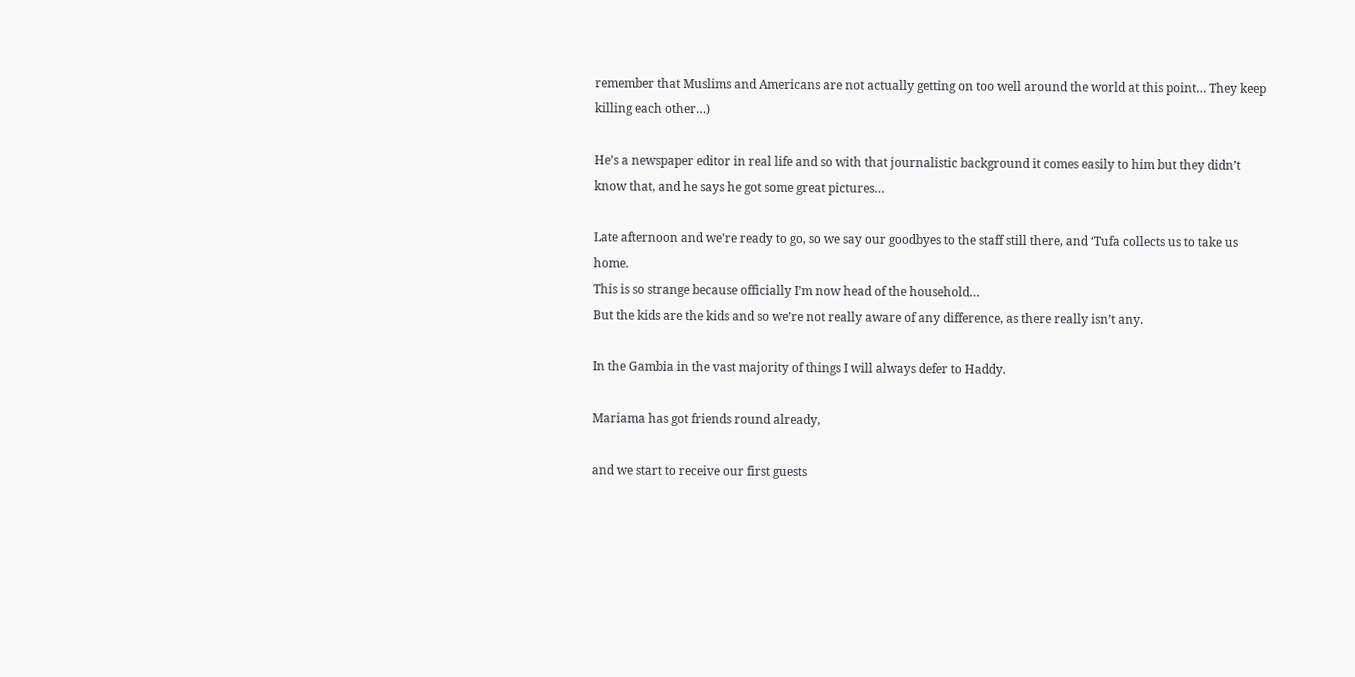remember that Muslims and Americans are not actually getting on too well around the world at this point… They keep killing each other…)

He’s a newspaper editor in real life and so with that journalistic background it comes easily to him but they didn’t know that, and he says he got some great pictures…

Late afternoon and we’re ready to go, so we say our goodbyes to the staff still there, and ‘Tufa collects us to take us home.
This is so strange because officially I’m now head of the household…
But the kids are the kids and so we’re not really aware of any difference, as there really isn’t any.

In the Gambia in the vast majority of things I will always defer to Haddy.

Mariama has got friends round already,

and we start to receive our first guests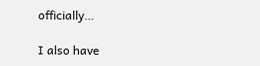officially…

I also have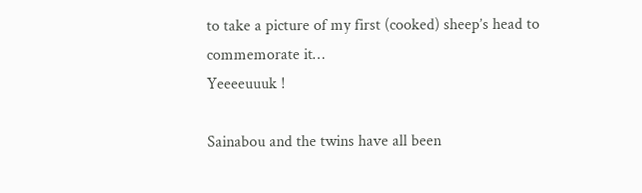to take a picture of my first (cooked) sheep’s head to commemorate it…
Yeeeeuuuk !

Sainabou and the twins have all been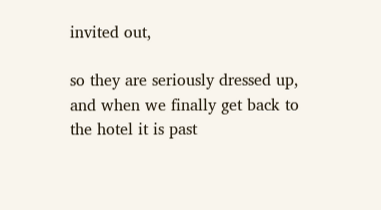invited out,

so they are seriously dressed up, and when we finally get back to the hotel it is past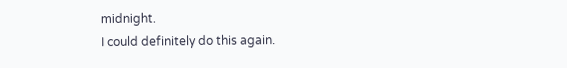midnight.
I could definitely do this again.